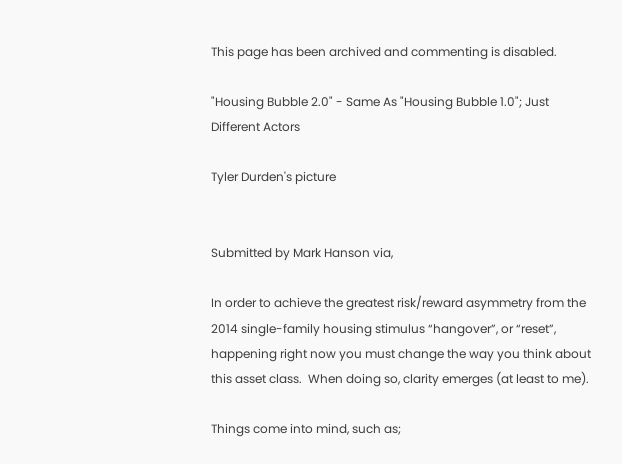This page has been archived and commenting is disabled.

"Housing Bubble 2.0" - Same As "Housing Bubble 1.0"; Just Different Actors

Tyler Durden's picture


Submitted by Mark Hanson via,

In order to achieve the greatest risk/reward asymmetry from the 2014 single-family housing stimulus “hangover”, or “reset”, happening right now you must change the way you think about this asset class.  When doing so, clarity emerges (at least to me).

Things come into mind, such as;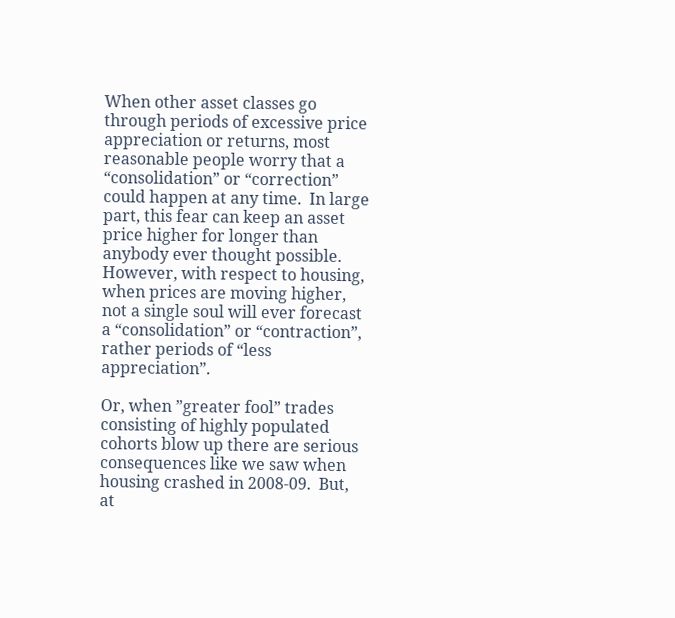When other asset classes go through periods of excessive price appreciation or returns, most reasonable people worry that a “consolidation” or “correction” could happen at any time.  In large part, this fear can keep an asset price higher for longer than anybody ever thought possible.  However, with respect to housing, when prices are moving higher, not a single soul will ever forecast a “consolidation” or “contraction”, rather periods of “less appreciation”.

Or, when ”greater fool” trades consisting of highly populated cohorts blow up there are serious consequences like we saw when housing crashed in 2008-09.  But, at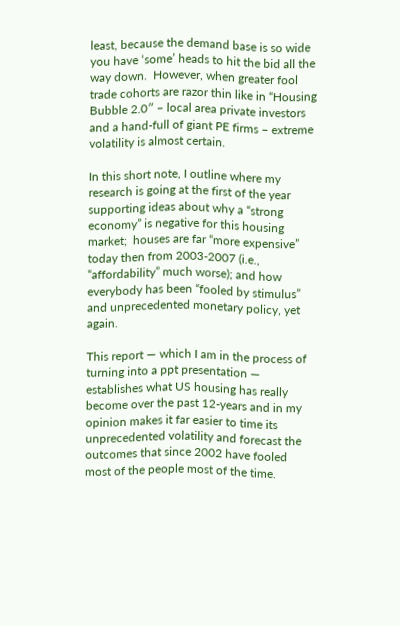least, because the demand base is so wide you have ‘some’ heads to hit the bid all the way down.  However, when greater fool trade cohorts are razor thin like in “Housing Bubble 2.0″ – local area private investors and a hand-full of giant PE firms – extreme volatility is almost certain.

In this short note, I outline where my research is going at the first of the year supporting ideas about why a “strong economy” is negative for this housing market;  houses are far “more expensive” today then from 2003-2007 (i.e., “affordability” much worse); and how everybody has been “fooled by stimulus” and unprecedented monetary policy, yet again.

This report — which I am in the process of turning into a ppt presentation — establishes what US housing has really become over the past 12-years and in my opinion makes it far easier to time its unprecedented volatility and forecast the outcomes that since 2002 have fooled most of the people most of the time.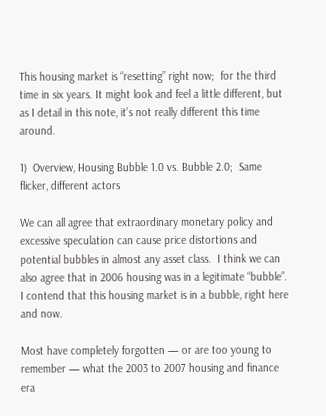This housing market is “resetting” right now;  for the third time in six years. It might look and feel a little different, but as I detail in this note, it’s not really different this time around.

1)  Overview, Housing Bubble 1.0 vs. Bubble 2.0;  Same flicker, different actors

We can all agree that extraordinary monetary policy and excessive speculation can cause price distortions and potential bubbles in almost any asset class.  I think we can also agree that in 2006 housing was in a legitimate “bubble”.  I contend that this housing market is in a bubble, right here and now.

Most have completely forgotten — or are too young to remember — what the 2003 to 2007 housing and finance era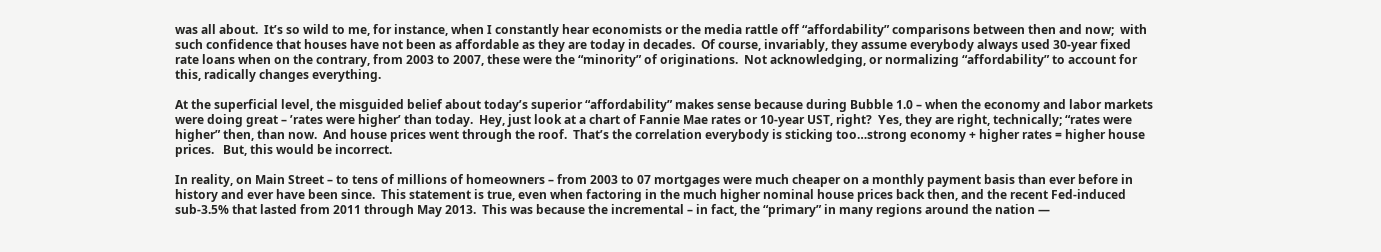was all about.  It’s so wild to me, for instance, when I constantly hear economists or the media rattle off “affordability” comparisons between then and now;  with such confidence that houses have not been as affordable as they are today in decades.  Of course, invariably, they assume everybody always used 30-year fixed rate loans when on the contrary, from 2003 to 2007, these were the “minority” of originations.  Not acknowledging, or normalizing “affordability” to account for this, radically changes everything.

At the superficial level, the misguided belief about today’s superior “affordability” makes sense because during Bubble 1.0 – when the economy and labor markets were doing great – ’rates were higher’ than today.  Hey, just look at a chart of Fannie Mae rates or 10-year UST, right?  Yes, they are right, technically; “rates were higher” then, than now.  And house prices went through the roof.  That’s the correlation everybody is sticking too…strong economy + higher rates = higher house prices.   But, this would be incorrect.

In reality, on Main Street – to tens of millions of homeowners – from 2003 to 07 mortgages were much cheaper on a monthly payment basis than ever before in history and ever have been since.  This statement is true, even when factoring in the much higher nominal house prices back then, and the recent Fed-induced sub-3.5% that lasted from 2011 through May 2013.  This was because the incremental – in fact, the “primary” in many regions around the nation —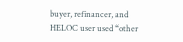buyer, refinancer, and HELOC user used “other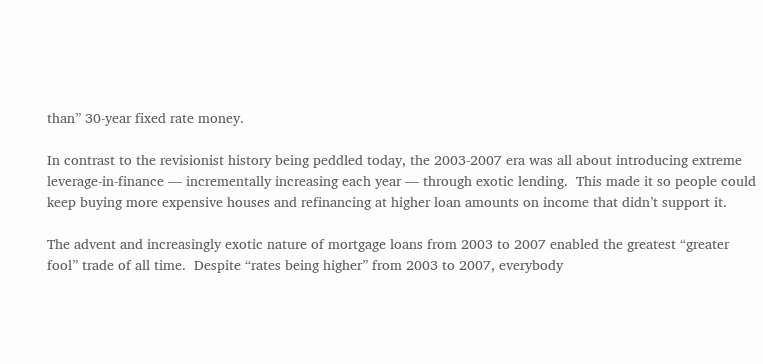than” 30-year fixed rate money.

In contrast to the revisionist history being peddled today, the 2003-2007 era was all about introducing extreme leverage-in-finance — incrementally increasing each year — through exotic lending.  This made it so people could keep buying more expensive houses and refinancing at higher loan amounts on income that didn’t support it.

The advent and increasingly exotic nature of mortgage loans from 2003 to 2007 enabled the greatest “greater fool” trade of all time.  Despite “rates being higher” from 2003 to 2007, everybody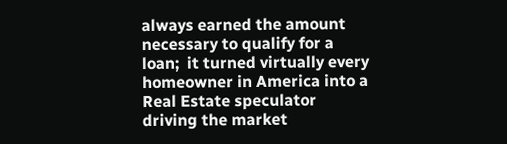always earned the amount necessary to qualify for a loan;  it turned virtually every homeowner in America into a Real Estate speculator driving the market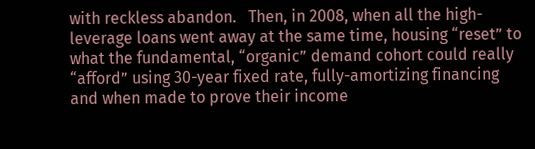with reckless abandon.   Then, in 2008, when all the high-leverage loans went away at the same time, housing “reset” to what the fundamental, “organic” demand cohort could really “afford” using 30-year fixed rate, fully-amortizing financing and when made to prove their income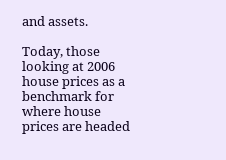and assets.

Today, those looking at 2006 house prices as a benchmark for where house prices are headed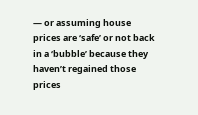— or assuming house prices are ‘safe’ or not back in a ‘bubble’ because they haven’t regained those prices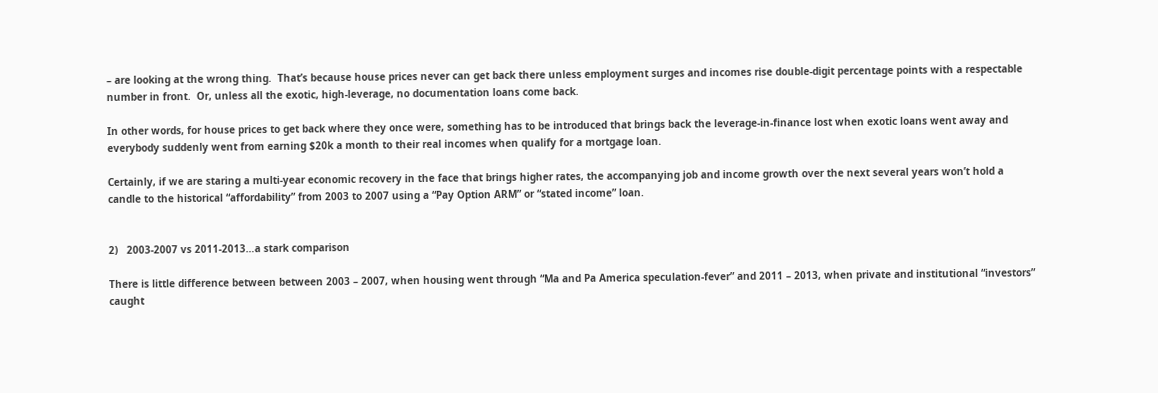– are looking at the wrong thing.  That’s because house prices never can get back there unless employment surges and incomes rise double-digit percentage points with a respectable number in front.  Or, unless all the exotic, high-leverage, no documentation loans come back.

In other words, for house prices to get back where they once were, something has to be introduced that brings back the leverage-in-finance lost when exotic loans went away and everybody suddenly went from earning $20k a month to their real incomes when qualify for a mortgage loan.

Certainly, if we are staring a multi-year economic recovery in the face that brings higher rates, the accompanying job and income growth over the next several years won’t hold a candle to the historical “affordability” from 2003 to 2007 using a “Pay Option ARM” or “stated income” loan.


2)   2003-2007 vs 2011-2013…a stark comparison

There is little difference between between 2003 – 2007, when housing went through “Ma and Pa America speculation-fever” and 2011 – 2013, when private and institutional “investors” caught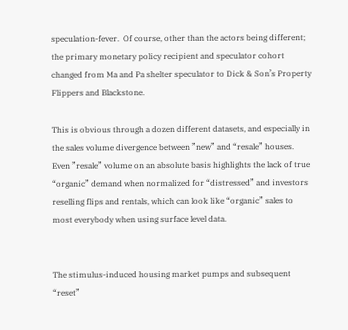speculation-fever.  Of course, other than the actors being different;  the primary monetary policy recipient and speculator cohort changed from Ma and Pa shelter speculator to Dick & Son’s Property Flippers and Blackstone.

This is obvious through a dozen different datasets, and especially in the sales volume divergence between ”new” and “resale” houses.  Even ”resale” volume on an absolute basis highlights the lack of true “organic” demand when normalized for “distressed” and investors reselling flips and rentals, which can look like “organic” sales to most everybody when using surface level data.


The stimulus-induced housing market pumps and subsequent “reset”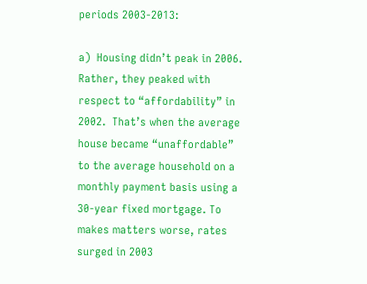periods 2003-2013:

a)  Housing didn’t peak in 2006.  Rather, they peaked with respect to “affordability” in 2002.  That’s when the average house became “unaffordable” to the average household on a monthly payment basis using a 30-year fixed mortgage. To makes matters worse, rates surged in 2003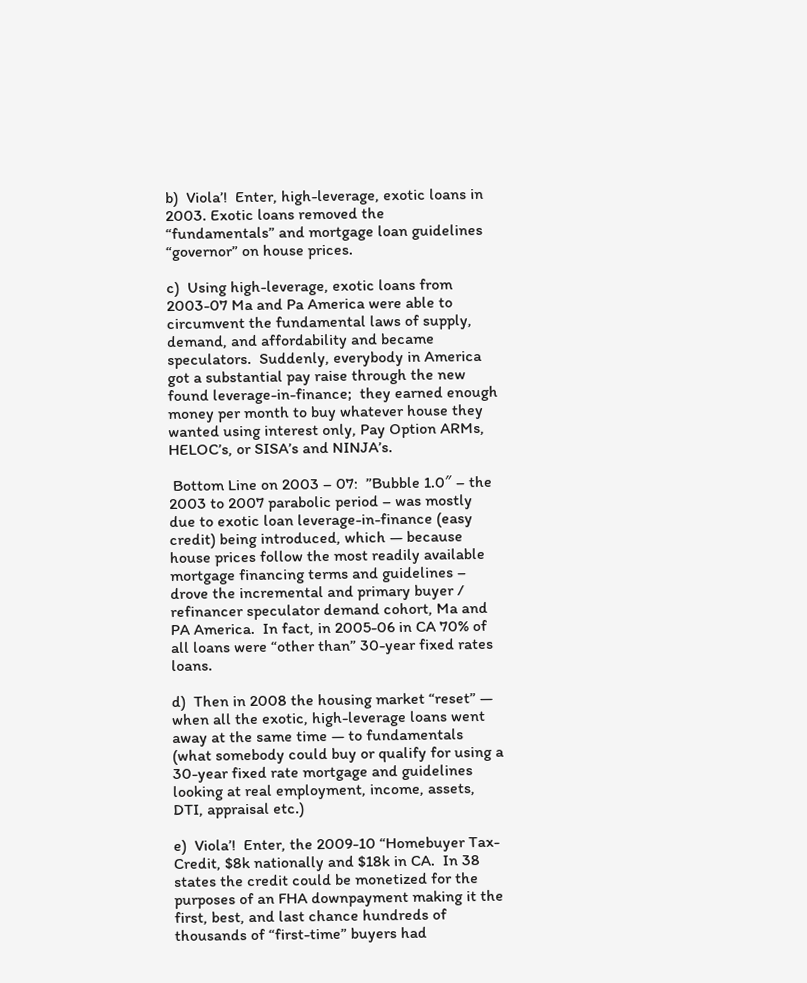b)  Viola’!  Enter, high-leverage, exotic loans in 2003. Exotic loans removed the “fundamentals” and mortgage loan guidelines “governor” on house prices.

c)  Using high-leverage, exotic loans from 2003-07 Ma and Pa America were able to circumvent the fundamental laws of supply, demand, and affordability and became speculators.  Suddenly, everybody in America got a substantial pay raise through the new found leverage-in-finance;  they earned enough money per month to buy whatever house they wanted using interest only, Pay Option ARMs, HELOC’s, or SISA’s and NINJA’s.

 Bottom Line on 2003 – 07:  ”Bubble 1.0″ – the 2003 to 2007 parabolic period – was mostly due to exotic loan leverage-in-finance (easy credit) being introduced, which — because house prices follow the most readily available mortgage financing terms and guidelines – drove the incremental and primary buyer / refinancer speculator demand cohort, Ma and PA America.  In fact, in 2005-06 in CA 70% of all loans were “other than” 30-year fixed rates loans.

d)  Then in 2008 the housing market “reset” — when all the exotic, high-leverage loans went away at the same time — to fundamentals (what somebody could buy or qualify for using a 30-year fixed rate mortgage and guidelines looking at real employment, income, assets, DTI, appraisal etc.)

e)  Viola’!  Enter, the 2009-10 “Homebuyer Tax-Credit, $8k nationally and $18k in CA.  In 38 states the credit could be monetized for the purposes of an FHA downpayment making it the first, best, and last chance hundreds of thousands of “first-time” buyers had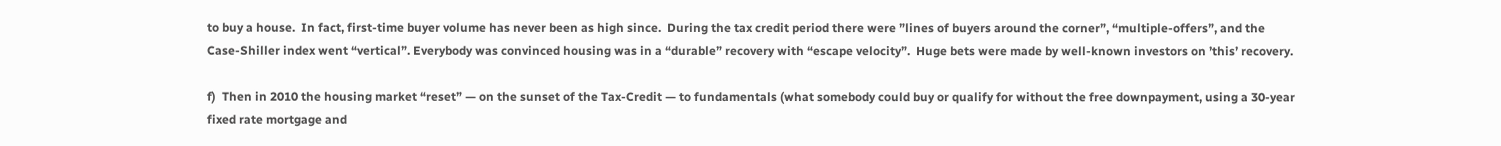to buy a house.  In fact, first-time buyer volume has never been as high since.  During the tax credit period there were ”lines of buyers around the corner”, “multiple-offers”, and the Case-Shiller index went “vertical”. Everybody was convinced housing was in a “durable” recovery with “escape velocity”.  Huge bets were made by well-known investors on ’this’ recovery.

f)  Then in 2010 the housing market “reset” — on the sunset of the Tax-Credit — to fundamentals (what somebody could buy or qualify for without the free downpayment, using a 30-year fixed rate mortgage and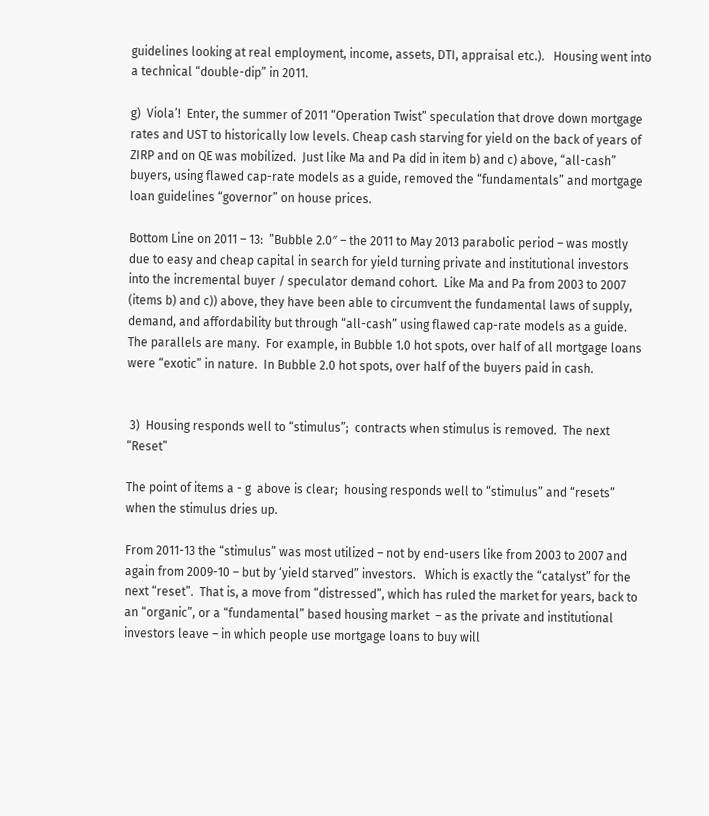guidelines looking at real employment, income, assets, DTI, appraisal etc.).   Housing went into a technical “double-dip” in 2011.

g)  Viola’!  Enter, the summer of 2011 “Operation Twist” speculation that drove down mortgage rates and UST to historically low levels. Cheap cash starving for yield on the back of years of ZIRP and on QE was mobilized.  Just like Ma and Pa did in item b) and c) above, “all-cash” buyers, using flawed cap-rate models as a guide, removed the “fundamentals” and mortgage loan guidelines “governor” on house prices.

Bottom Line on 2011 – 13:  ”Bubble 2.0″ – the 2011 to May 2013 parabolic period – was mostly due to easy and cheap capital in search for yield turning private and institutional investors into the incremental buyer / speculator demand cohort.  Like Ma and Pa from 2003 to 2007 (items b) and c)) above, they have been able to circumvent the fundamental laws of supply, demand, and affordability but through “all-cash” using flawed cap-rate models as a guide.  The parallels are many.  For example, in Bubble 1.0 hot spots, over half of all mortgage loans were “exotic” in nature.  In Bubble 2.0 hot spots, over half of the buyers paid in cash.


 3)  Housing responds well to “stimulus”;  contracts when stimulus is removed.  The next “Reset”

The point of items a - g  above is clear;  housing responds well to “stimulus” and “resets” when the stimulus dries up.

From 2011-13 the “stimulus” was most utilized – not by end-users like from 2003 to 2007 and again from 2009-10 – but by ‘yield starved” investors.   Which is exactly the “catalyst” for the next “reset”.  That is, a move from “distressed”, which has ruled the market for years, back to an “organic”, or a “fundamental” based housing market  – as the private and institutional investors leave – in which people use mortgage loans to buy will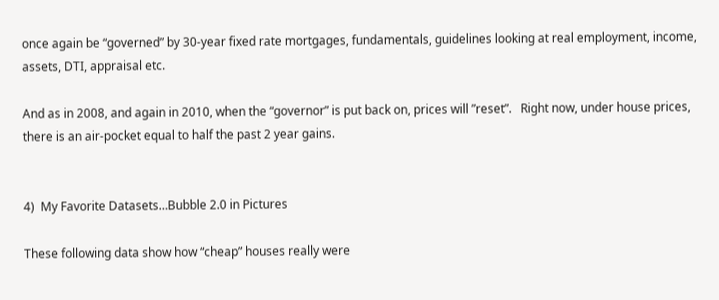once again be “governed” by 30-year fixed rate mortgages, fundamentals, guidelines looking at real employment, income, assets, DTI, appraisal etc.

And as in 2008, and again in 2010, when the “governor” is put back on, prices will ”reset”.   Right now, under house prices, there is an air-pocket equal to half the past 2 year gains.


4)  My Favorite Datasets…Bubble 2.0 in Pictures

These following data show how “cheap” houses really were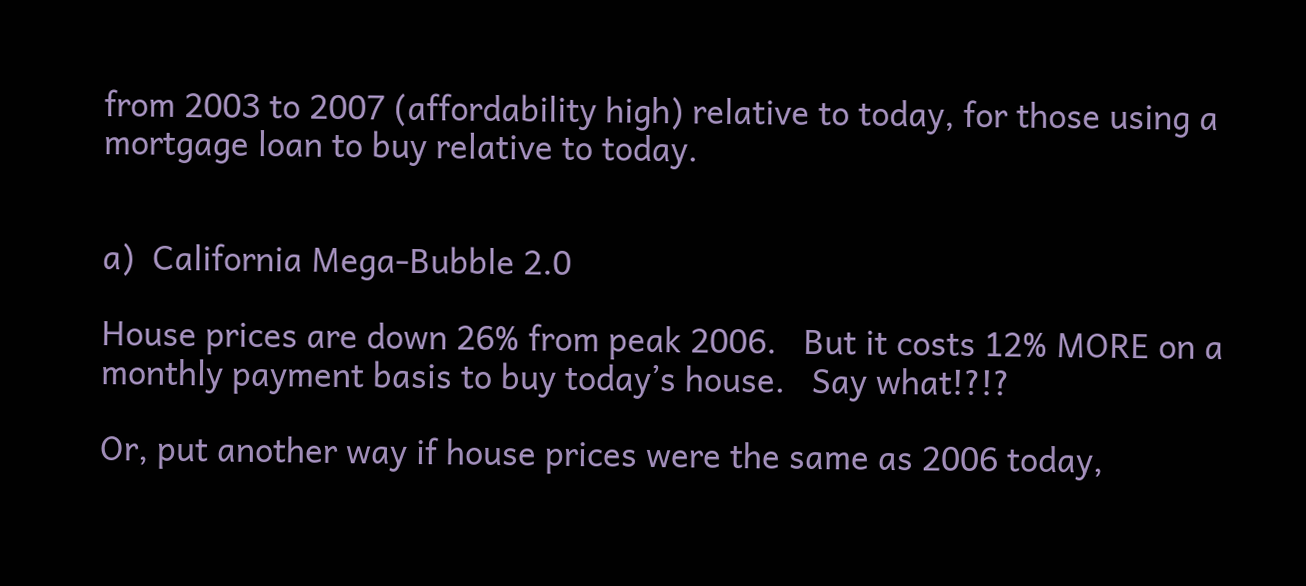from 2003 to 2007 (affordability high) relative to today, for those using a mortgage loan to buy relative to today.


a)  California Mega-Bubble 2.0

House prices are down 26% from peak 2006.   But it costs 12% MORE on a monthly payment basis to buy today’s house.   Say what!?!?

Or, put another way if house prices were the same as 2006 today,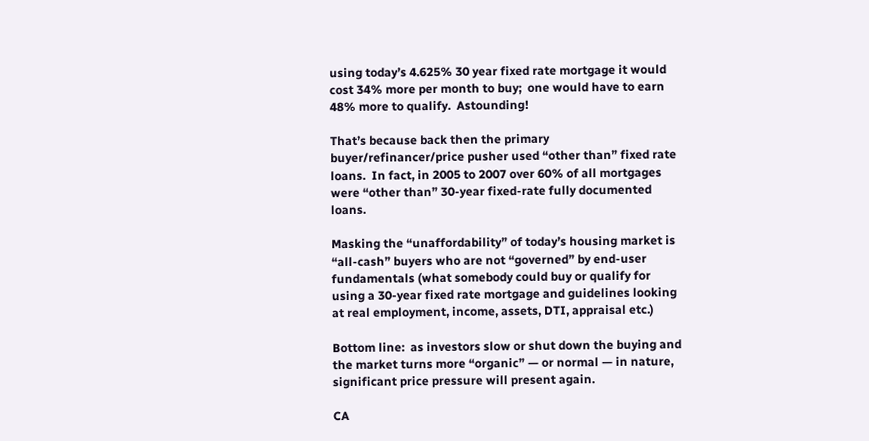using today’s 4.625% 30 year fixed rate mortgage it would cost 34% more per month to buy;  one would have to earn 48% more to qualify.  Astounding!

That’s because back then the primary buyer/refinancer/price pusher used “other than” fixed rate loans.  In fact, in 2005 to 2007 over 60% of all mortgages were “other than” 30-year fixed-rate fully documented loans.

Masking the “unaffordability” of today’s housing market is “all-cash” buyers who are not “governed” by end-user fundamentals (what somebody could buy or qualify for using a 30-year fixed rate mortgage and guidelines looking at real employment, income, assets, DTI, appraisal etc.)

Bottom line:  as investors slow or shut down the buying and the market turns more “organic” — or normal — in nature, significant price pressure will present again.

CA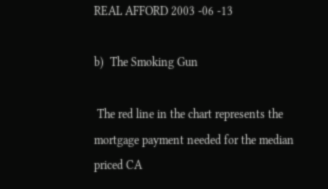REAL AFFORD 2003 -06 -13

b)  The Smoking Gun

 The red line in the chart represents the mortgage payment needed for the median priced CA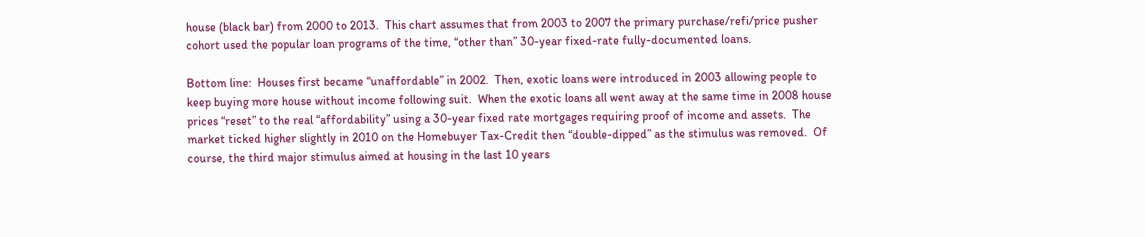house (black bar) from 2000 to 2013.  This chart assumes that from 2003 to 2007 the primary purchase/refi/price pusher cohort used the popular loan programs of the time, “other than” 30-year fixed-rate fully-documented loans.

Bottom line:  Houses first became “unaffordable” in 2002.  Then, exotic loans were introduced in 2003 allowing people to keep buying more house without income following suit.  When the exotic loans all went away at the same time in 2008 house prices “reset” to the real “affordability” using a 30-year fixed rate mortgages requiring proof of income and assets.  The market ticked higher slightly in 2010 on the Homebuyer Tax-Credit then “double-dipped” as the stimulus was removed.  Of course, the third major stimulus aimed at housing in the last 10 years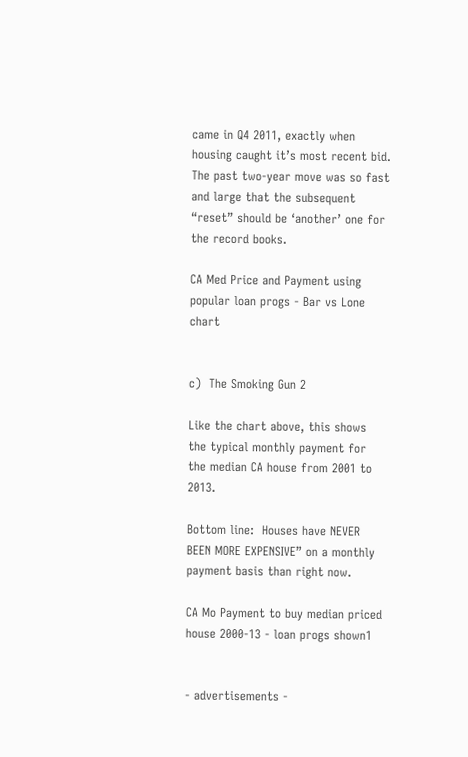came in Q4 2011, exactly when housing caught it’s most recent bid.  The past two-year move was so fast and large that the subsequent “reset” should be ‘another’ one for the record books.

CA Med Price and Payment using popular loan progs - Bar vs Lone chart


c)  The Smoking Gun 2

Like the chart above, this shows the typical monthly payment for the median CA house from 2001 to 2013.

Bottom line:  Houses have NEVER BEEN MORE EXPENSIVE” on a monthly payment basis than right now.

CA Mo Payment to buy median priced house 2000-13 - loan progs shown1


- advertisements -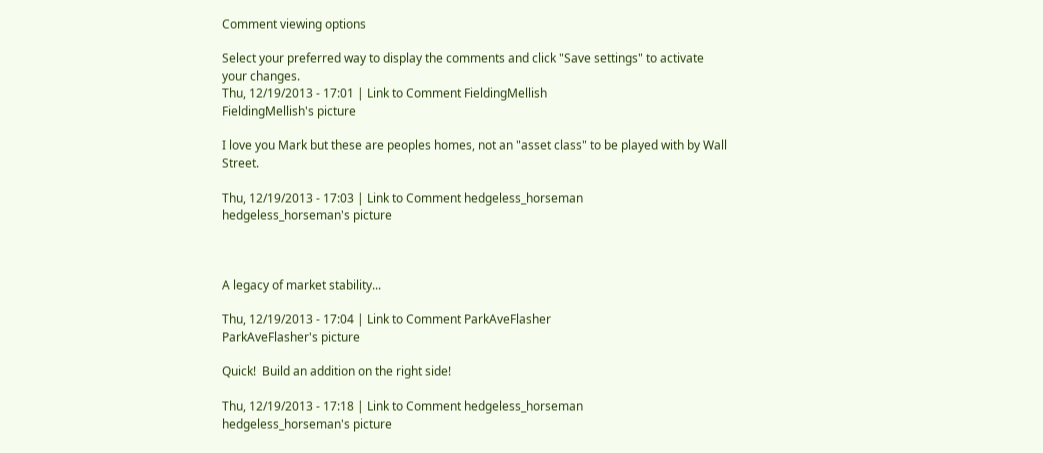Comment viewing options

Select your preferred way to display the comments and click "Save settings" to activate your changes.
Thu, 12/19/2013 - 17:01 | Link to Comment FieldingMellish
FieldingMellish's picture

I love you Mark but these are peoples homes, not an "asset class" to be played with by Wall Street.

Thu, 12/19/2013 - 17:03 | Link to Comment hedgeless_horseman
hedgeless_horseman's picture



A legacy of market stability...

Thu, 12/19/2013 - 17:04 | Link to Comment ParkAveFlasher
ParkAveFlasher's picture

Quick!  Build an addition on the right side!

Thu, 12/19/2013 - 17:18 | Link to Comment hedgeless_horseman
hedgeless_horseman's picture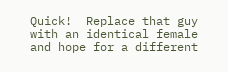Quick!  Replace that guy with an identical female and hope for a different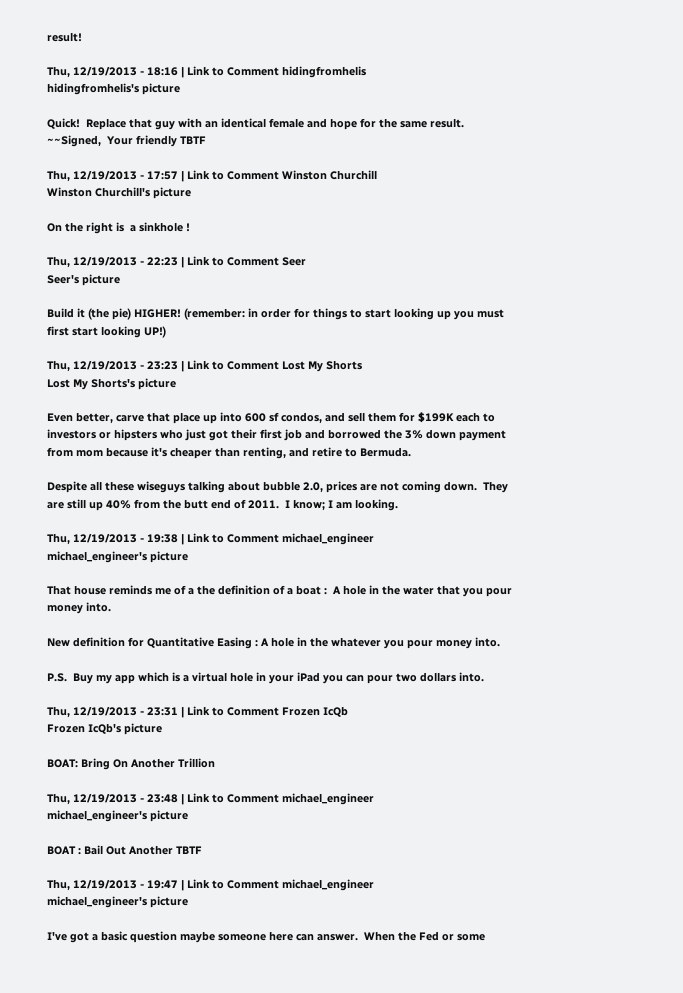result!

Thu, 12/19/2013 - 18:16 | Link to Comment hidingfromhelis
hidingfromhelis's picture

Quick!  Replace that guy with an identical female and hope for the same result.  ~~Signed,  Your friendly TBTF

Thu, 12/19/2013 - 17:57 | Link to Comment Winston Churchill
Winston Churchill's picture

On the right is  a sinkhole !

Thu, 12/19/2013 - 22:23 | Link to Comment Seer
Seer's picture

Build it (the pie) HIGHER! (remember: in order for things to start looking up you must first start looking UP!)

Thu, 12/19/2013 - 23:23 | Link to Comment Lost My Shorts
Lost My Shorts's picture

Even better, carve that place up into 600 sf condos, and sell them for $199K each to investors or hipsters who just got their first job and borrowed the 3% down payment from mom because it's cheaper than renting, and retire to Bermuda.

Despite all these wiseguys talking about bubble 2.0, prices are not coming down.  They are still up 40% from the butt end of 2011.  I know; I am looking.

Thu, 12/19/2013 - 19:38 | Link to Comment michael_engineer
michael_engineer's picture

That house reminds me of a the definition of a boat :  A hole in the water that you pour money into.

New definition for Quantitative Easing : A hole in the whatever you pour money into.

P.S.  Buy my app which is a virtual hole in your iPad you can pour two dollars into.

Thu, 12/19/2013 - 23:31 | Link to Comment Frozen IcQb
Frozen IcQb's picture

BOAT: Bring On Another Trillion

Thu, 12/19/2013 - 23:48 | Link to Comment michael_engineer
michael_engineer's picture

BOAT : Bail Out Another TBTF

Thu, 12/19/2013 - 19:47 | Link to Comment michael_engineer
michael_engineer's picture

I've got a basic question maybe someone here can answer.  When the Fed or some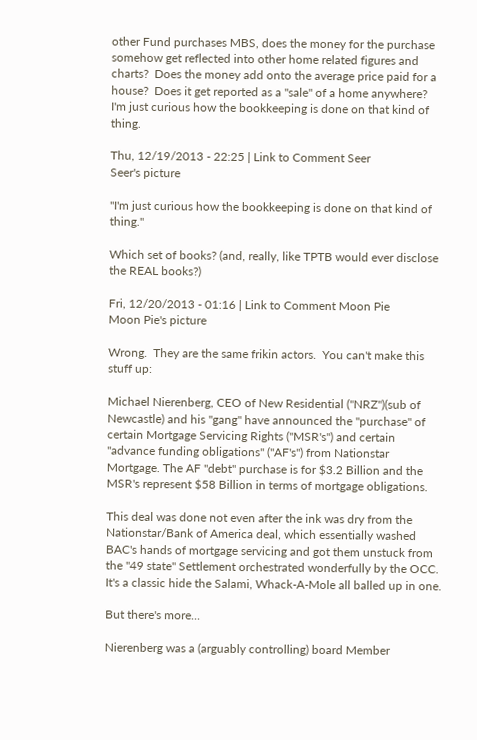other Fund purchases MBS, does the money for the purchase somehow get reflected into other home related figures and charts?  Does the money add onto the average price paid for a house?  Does it get reported as a "sale" of a home anywhere?  I'm just curious how the bookkeeping is done on that kind of thing.

Thu, 12/19/2013 - 22:25 | Link to Comment Seer
Seer's picture

"I'm just curious how the bookkeeping is done on that kind of thing."

Which set of books? (and, really, like TPTB would ever disclose the REAL books?)

Fri, 12/20/2013 - 01:16 | Link to Comment Moon Pie
Moon Pie's picture

Wrong.  They are the same frikin actors.  You can't make this stuff up:

Michael Nierenberg, CEO of New Residential ("NRZ")(sub of Newcastle) and his "gang" have announced the "purchase" of certain Mortgage Servicing Rights ("MSR's") and certain "advance funding obligations" ("AF's") from Nationstar Mortgage. The AF "debt" purchase is for $3.2 Billion and the MSR's represent $58 Billion in terms of mortgage obligations.

This deal was done not even after the ink was dry from the Nationstar/Bank of America deal, which essentially washed BAC's hands of mortgage servicing and got them unstuck from the "49 state" Settlement orchestrated wonderfully by the OCC.  It's a classic hide the Salami, Whack-A-Mole all balled up in one.

But there's more...

Nierenberg was a (arguably controlling) board Member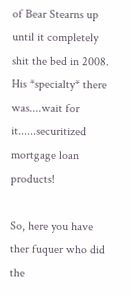of Bear Stearns up until it completely shit the bed in 2008.  His *specialty* there was....wait for it......securitized mortgage loan products!

So, here you have ther fuquer who did the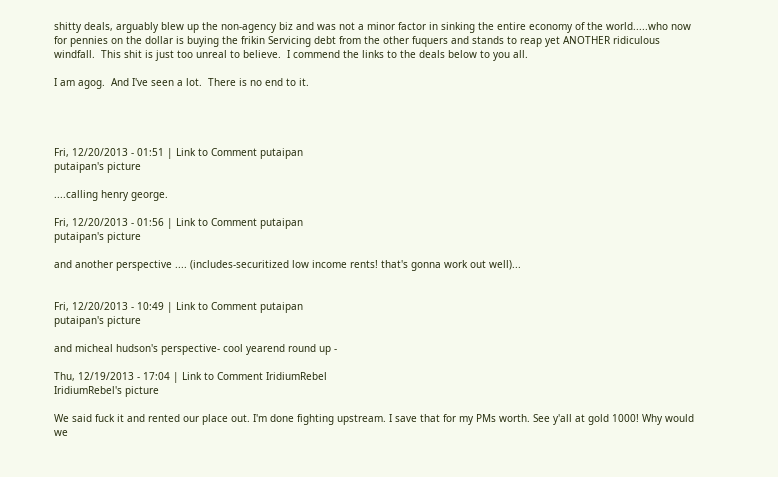shitty deals, arguably blew up the non-agency biz and was not a minor factor in sinking the entire economy of the world.....who now for pennies on the dollar is buying the frikin Servicing debt from the other fuquers and stands to reap yet ANOTHER ridiculous windfall.  This shit is just too unreal to believe.  I commend the links to the deals below to you all.

I am agog.  And I've seen a lot.  There is no end to it.




Fri, 12/20/2013 - 01:51 | Link to Comment putaipan
putaipan's picture

....calling henry george.

Fri, 12/20/2013 - 01:56 | Link to Comment putaipan
putaipan's picture

and another perspective .... (includes-securitized low income rents! that's gonna work out well)...


Fri, 12/20/2013 - 10:49 | Link to Comment putaipan
putaipan's picture

and micheal hudson's perspective- cool yearend round up -

Thu, 12/19/2013 - 17:04 | Link to Comment IridiumRebel
IridiumRebel's picture

We said fuck it and rented our place out. I'm done fighting upstream. I save that for my PMs worth. See y'all at gold 1000! Why would we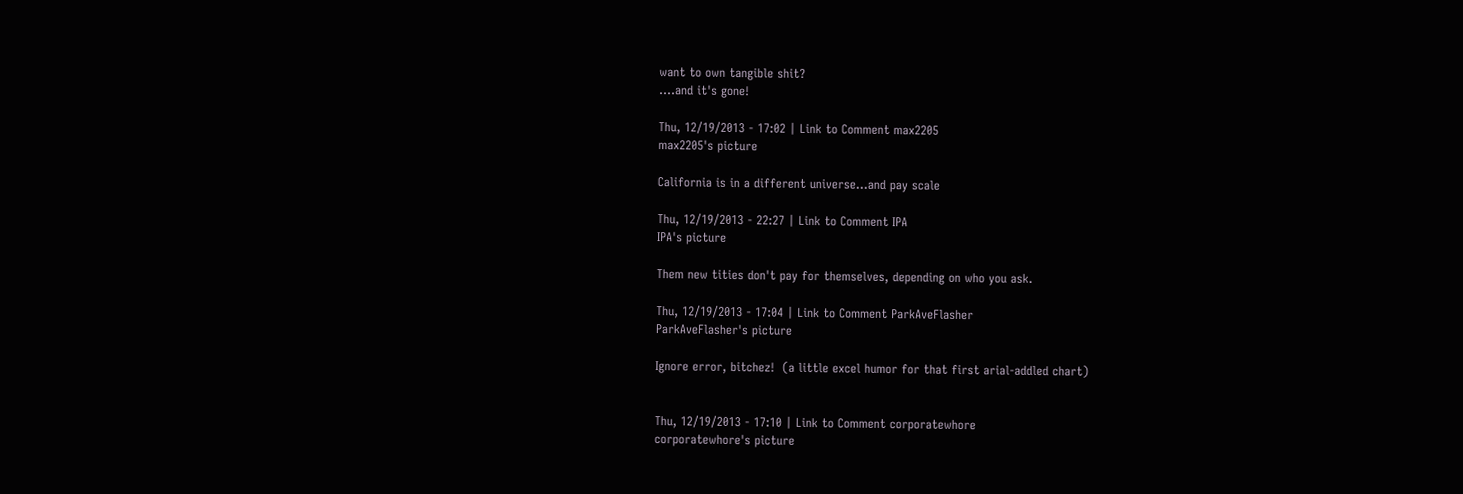want to own tangible shit?
....and it's gone!

Thu, 12/19/2013 - 17:02 | Link to Comment max2205
max2205's picture

California is in a different universe...and pay scale

Thu, 12/19/2013 - 22:27 | Link to Comment IPA
IPA's picture

Them new tities don't pay for themselves, depending on who you ask.

Thu, 12/19/2013 - 17:04 | Link to Comment ParkAveFlasher
ParkAveFlasher's picture

Ignore error, bitchez!  (a little excel humor for that first arial-addled chart)


Thu, 12/19/2013 - 17:10 | Link to Comment corporatewhore
corporatewhore's picture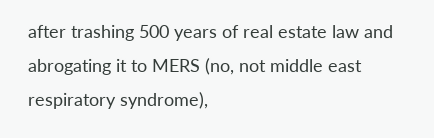after trashing 500 years of real estate law and abrogating it to MERS (no, not middle east respiratory syndrome),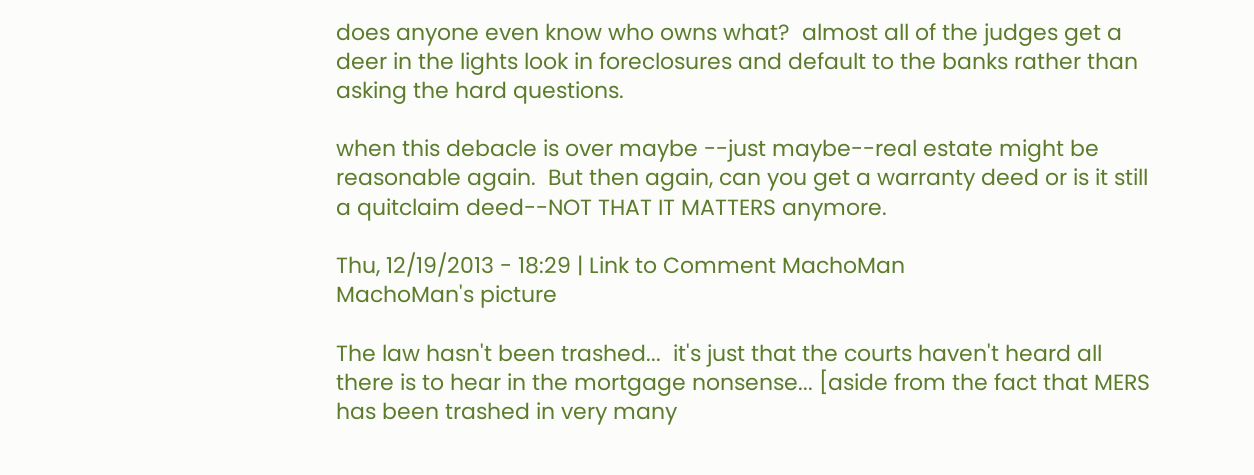does anyone even know who owns what?  almost all of the judges get a deer in the lights look in foreclosures and default to the banks rather than asking the hard questions.

when this debacle is over maybe --just maybe--real estate might be reasonable again.  But then again, can you get a warranty deed or is it still a quitclaim deed--NOT THAT IT MATTERS anymore.

Thu, 12/19/2013 - 18:29 | Link to Comment MachoMan
MachoMan's picture

The law hasn't been trashed...  it's just that the courts haven't heard all there is to hear in the mortgage nonsense... [aside from the fact that MERS has been trashed in very many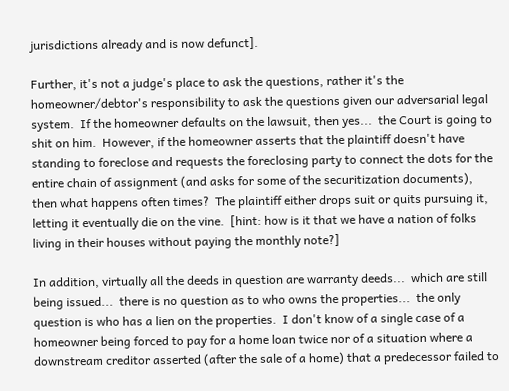jurisdictions already and is now defunct].

Further, it's not a judge's place to ask the questions, rather it's the homeowner/debtor's responsibility to ask the questions given our adversarial legal system.  If the homeowner defaults on the lawsuit, then yes...  the Court is going to shit on him.  However, if the homeowner asserts that the plaintiff doesn't have standing to foreclose and requests the foreclosing party to connect the dots for the entire chain of assignment (and asks for some of the securitization documents), then what happens often times?  The plaintiff either drops suit or quits pursuing it, letting it eventually die on the vine.  [hint: how is it that we have a nation of folks living in their houses without paying the monthly note?]

In addition, virtually all the deeds in question are warranty deeds...  which are still being issued...  there is no question as to who owns the properties...  the only question is who has a lien on the properties.  I don't know of a single case of a homeowner being forced to pay for a home loan twice nor of a situation where a downstream creditor asserted (after the sale of a home) that a predecessor failed to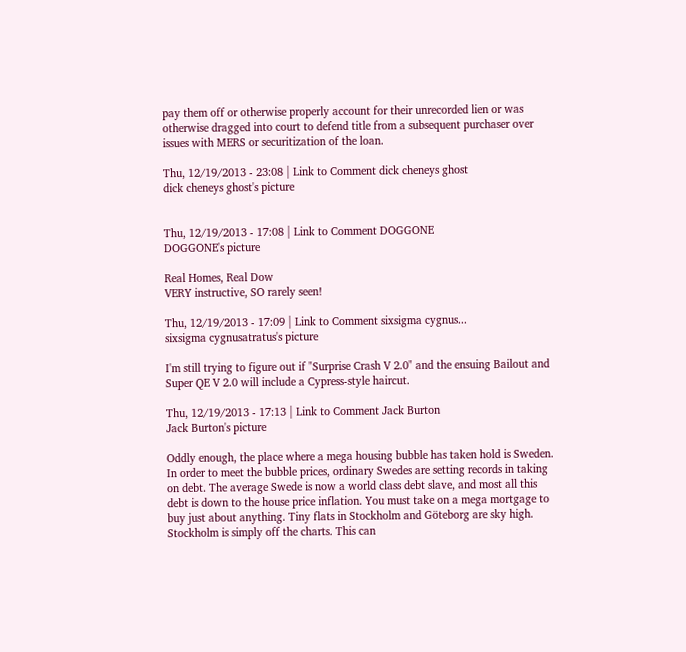pay them off or otherwise properly account for their unrecorded lien or was otherwise dragged into court to defend title from a subsequent purchaser over issues with MERS or securitization of the loan.

Thu, 12/19/2013 - 23:08 | Link to Comment dick cheneys ghost
dick cheneys ghost's picture


Thu, 12/19/2013 - 17:08 | Link to Comment DOGGONE
DOGGONE's picture

Real Homes, Real Dow
VERY instructive, SO rarely seen!

Thu, 12/19/2013 - 17:09 | Link to Comment sixsigma cygnus...
sixsigma cygnusatratus's picture

I'm still trying to figure out if "Surprise Crash V 2.0" and the ensuing Bailout and Super QE V 2.0 will include a Cypress-style haircut.

Thu, 12/19/2013 - 17:13 | Link to Comment Jack Burton
Jack Burton's picture

Oddly enough, the place where a mega housing bubble has taken hold is Sweden. In order to meet the bubble prices, ordinary Swedes are setting records in taking on debt. The average Swede is now a world class debt slave, and most all this debt is down to the house price inflation. You must take on a mega mortgage to buy just about anything. Tiny flats in Stockholm and Göteborg are sky high. Stockholm is simply off the charts. This can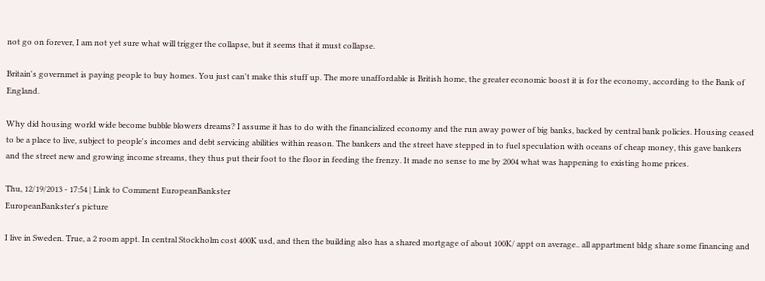not go on forever, I am not yet sure what will trigger the collapse, but it seems that it must collapse.

Britain's governmet is paying people to buy homes. You just can't make this stuff up. The more unaffordable is British home, the greater economic boost it is for the economy, according to the Bank of England.

Why did housing world wide become bubble blowers dreams? I assume it has to do with the financialized economy and the run away power of big banks, backed by central bank policies. Housing ceased to be a place to live, subject to people's incomes and debt servicing abilities within reason. The bankers and the street have stepped in to fuel speculation with oceans of cheap money, this gave bankers and the street new and growing income streams, they thus put their foot to the floor in feeding the frenzy. It made no sense to me by 2004 what was happening to existing home prices.

Thu, 12/19/2013 - 17:54 | Link to Comment EuropeanBankster
EuropeanBankster's picture

I live in Sweden. True, a 2 room appt. In central Stockholm cost 400K usd, and then the building also has a shared mortgage of about 100K/ appt on average.. all appartment bldg share some financing and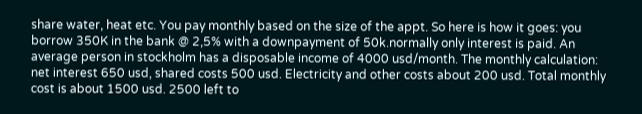share water, heat etc. You pay monthly based on the size of the appt. So here is how it goes: you borrow 350K in the bank @ 2,5% with a downpayment of 50k.normally only interest is paid. An average person in stockholm has a disposable income of 4000 usd/month. The monthly calculation: net interest 650 usd, shared costs 500 usd. Electricity and other costs about 200 usd. Total monthly cost is about 1500 usd. 2500 left to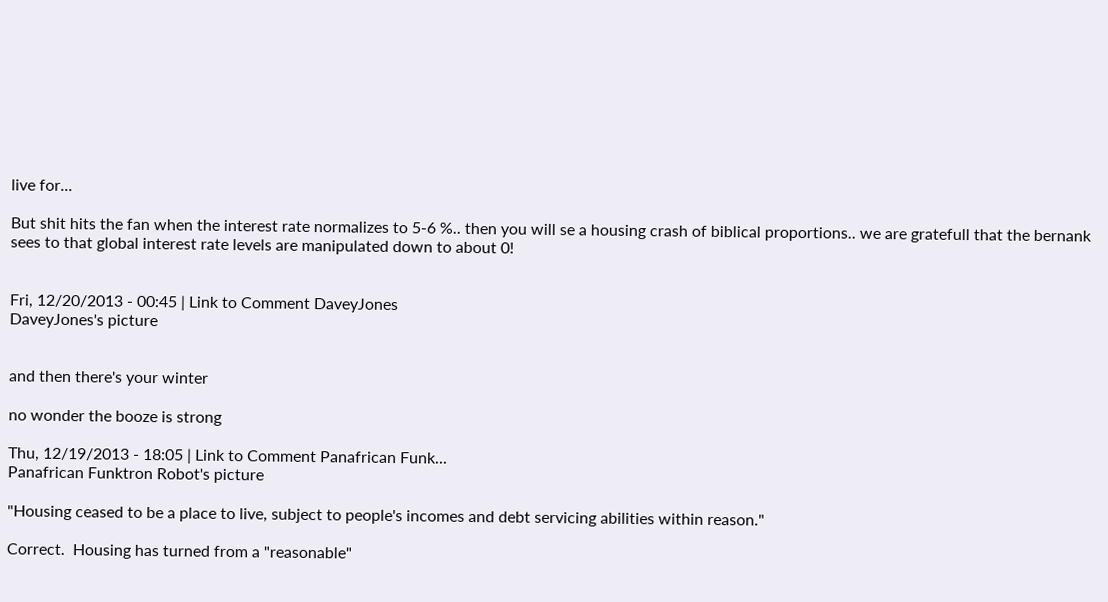live for...

But shit hits the fan when the interest rate normalizes to 5-6 %.. then you will se a housing crash of biblical proportions.. we are gratefull that the bernank sees to that global interest rate levels are manipulated down to about 0!


Fri, 12/20/2013 - 00:45 | Link to Comment DaveyJones
DaveyJones's picture


and then there's your winter

no wonder the booze is strong

Thu, 12/19/2013 - 18:05 | Link to Comment Panafrican Funk...
Panafrican Funktron Robot's picture

"Housing ceased to be a place to live, subject to people's incomes and debt servicing abilities within reason."

Correct.  Housing has turned from a "reasonable"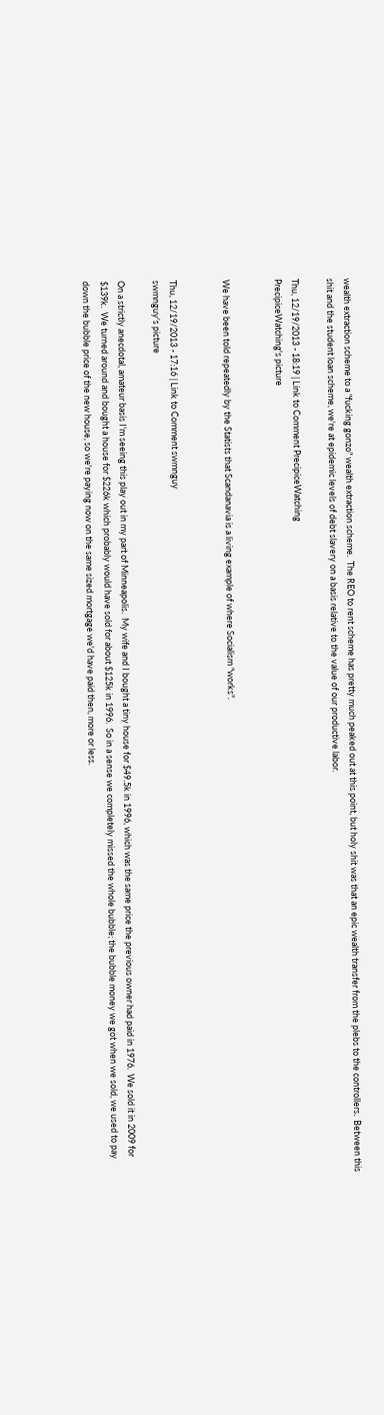wealth extraction scheme to a "fucking gonzo" wealth extraction scheme.  The REO to rent scheme has pretty much peaked out at this point, but holy shit was that an epic wealth transfer from the plebs to the controllers.  Between this shit and the student loan scheme, we're at epidemic levels of debt slavery on a basis relative to the value of our productive labor.

Thu, 12/19/2013 - 18:19 | Link to Comment PrecipiceWatching
PrecipiceWatching's picture


We have been told repeatedly by the Statists that Scandanavia is a living example of where Socialism "works".


Thu, 12/19/2013 - 17:16 | Link to Comment swmnguy
swmnguy's picture

On a strictly anecdotal, amateur basis I'm seeing this play out in my part of Minneapolis.  My wife and I bought a tiny house for $49.5k in 1996, which was the same price the previous owner had paid in 1976.  We sold it in 2009 for $139k.  We turned around and bought a house for $226k which probably would have sold for about $125k in 1996.  So in a sense we completely missed the whole bubble; the bubble money we got when we sold, we used to pay down the bubble price of the new house, so we're paying now on the same sized mortgage we'd have paid then, more or less.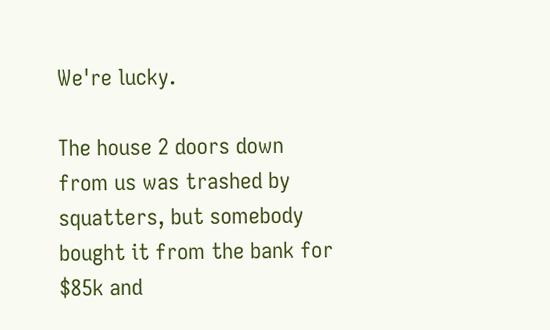We're lucky.

The house 2 doors down from us was trashed by squatters, but somebody bought it from the bank for $85k and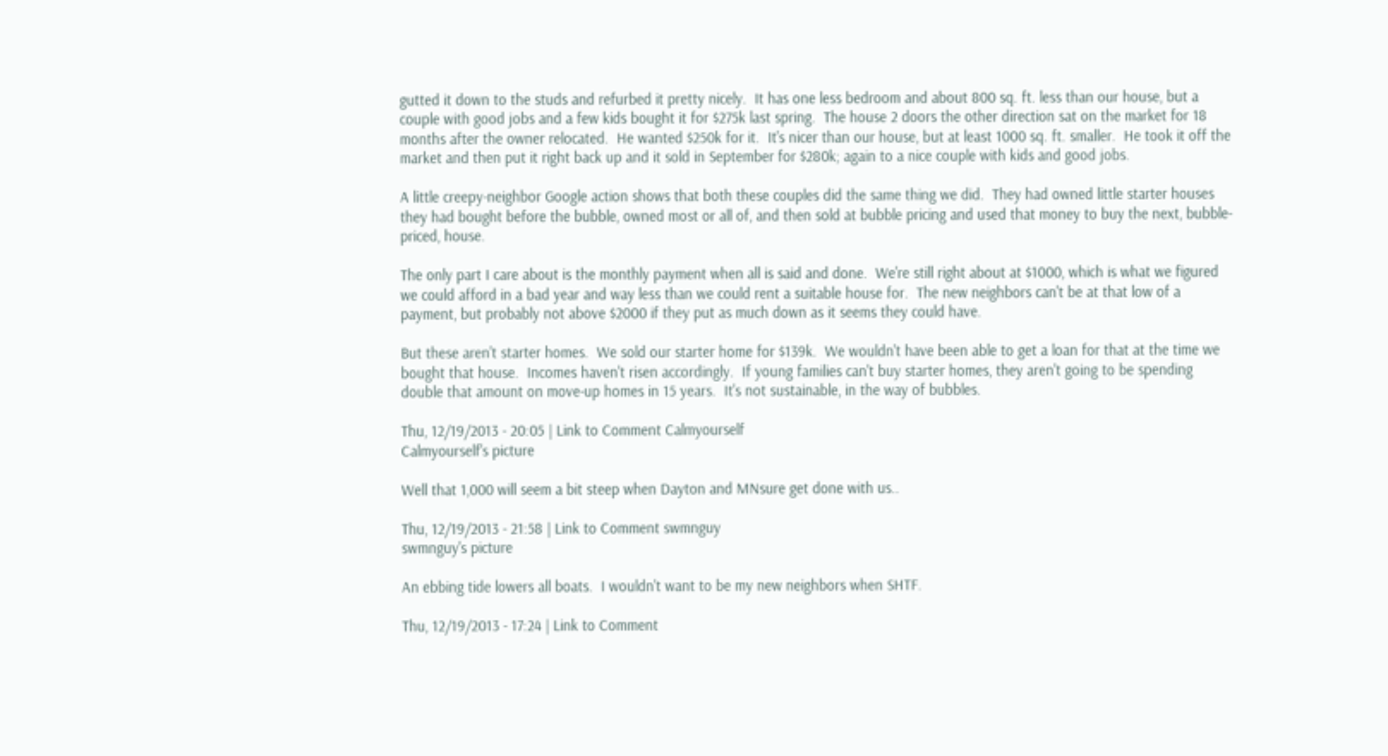gutted it down to the studs and refurbed it pretty nicely.  It has one less bedroom and about 800 sq. ft. less than our house, but a couple with good jobs and a few kids bought it for $275k last spring.  The house 2 doors the other direction sat on the market for 18 months after the owner relocated.  He wanted $250k for it.  It's nicer than our house, but at least 1000 sq. ft. smaller.  He took it off the market and then put it right back up and it sold in September for $280k; again to a nice couple with kids and good jobs.

A little creepy-neighbor Google action shows that both these couples did the same thing we did.  They had owned little starter houses they had bought before the bubble, owned most or all of, and then sold at bubble pricing and used that money to buy the next, bubble-priced, house.

The only part I care about is the monthly payment when all is said and done.  We're still right about at $1000, which is what we figured we could afford in a bad year and way less than we could rent a suitable house for.  The new neighbors can't be at that low of a payment, but probably not above $2000 if they put as much down as it seems they could have.

But these aren't starter homes.  We sold our starter home for $139k.  We wouldn't have been able to get a loan for that at the time we bought that house.  Incomes haven't risen accordingly.  If young families can't buy starter homes, they aren't going to be spending double that amount on move-up homes in 15 years.  It's not sustainable, in the way of bubbles.

Thu, 12/19/2013 - 20:05 | Link to Comment Calmyourself
Calmyourself's picture

Well that 1,000 will seem a bit steep when Dayton and MNsure get done with us..

Thu, 12/19/2013 - 21:58 | Link to Comment swmnguy
swmnguy's picture

An ebbing tide lowers all boats.  I wouldn't want to be my new neighbors when SHTF.

Thu, 12/19/2013 - 17:24 | Link to Comment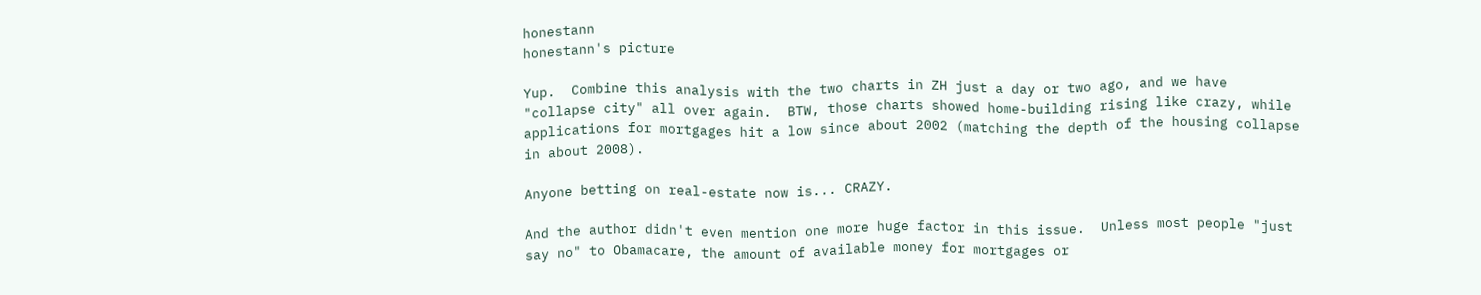honestann
honestann's picture

Yup.  Combine this analysis with the two charts in ZH just a day or two ago, and we have "collapse city" all over again.  BTW, those charts showed home-building rising like crazy, while applications for mortgages hit a low since about 2002 (matching the depth of the housing collapse in about 2008).

Anyone betting on real-estate now is... CRAZY.

And the author didn't even mention one more huge factor in this issue.  Unless most people "just say no" to Obamacare, the amount of available money for mortgages or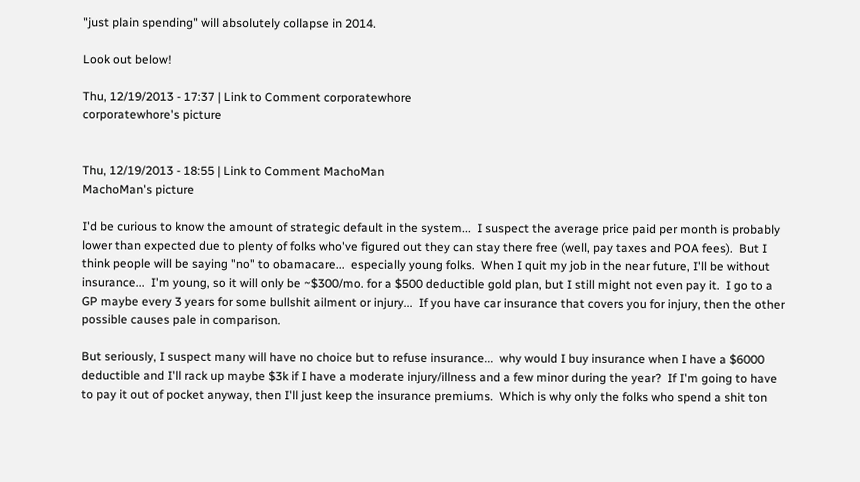"just plain spending" will absolutely collapse in 2014.

Look out below!

Thu, 12/19/2013 - 17:37 | Link to Comment corporatewhore
corporatewhore's picture


Thu, 12/19/2013 - 18:55 | Link to Comment MachoMan
MachoMan's picture

I'd be curious to know the amount of strategic default in the system...  I suspect the average price paid per month is probably lower than expected due to plenty of folks who've figured out they can stay there free (well, pay taxes and POA fees).  But I think people will be saying "no" to obamacare...  especially young folks.  When I quit my job in the near future, I'll be without insurance...  I'm young, so it will only be ~$300/mo. for a $500 deductible gold plan, but I still might not even pay it.  I go to a GP maybe every 3 years for some bullshit ailment or injury...  If you have car insurance that covers you for injury, then the other possible causes pale in comparison.

But seriously, I suspect many will have no choice but to refuse insurance...  why would I buy insurance when I have a $6000 deductible and I'll rack up maybe $3k if I have a moderate injury/illness and a few minor during the year?  If I'm going to have to pay it out of pocket anyway, then I'll just keep the insurance premiums.  Which is why only the folks who spend a shit ton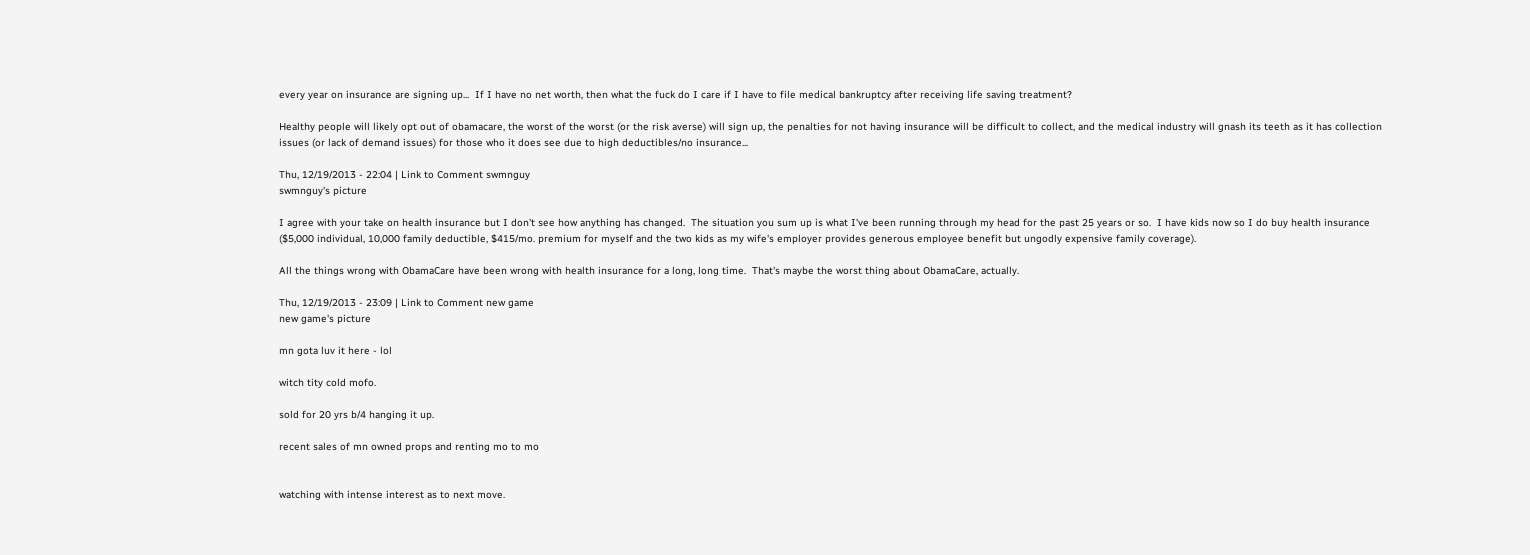every year on insurance are signing up...  If I have no net worth, then what the fuck do I care if I have to file medical bankruptcy after receiving life saving treatment?

Healthy people will likely opt out of obamacare, the worst of the worst (or the risk averse) will sign up, the penalties for not having insurance will be difficult to collect, and the medical industry will gnash its teeth as it has collection issues (or lack of demand issues) for those who it does see due to high deductibles/no insurance...

Thu, 12/19/2013 - 22:04 | Link to Comment swmnguy
swmnguy's picture

I agree with your take on health insurance but I don't see how anything has changed.  The situation you sum up is what I've been running through my head for the past 25 years or so.  I have kids now so I do buy health insurance ($5,000 individual, 10,000 family deductible, $415/mo. premium for myself and the two kids as my wife's employer provides generous employee benefit but ungodly expensive family coverage).

All the things wrong with ObamaCare have been wrong with health insurance for a long, long time.  That's maybe the worst thing about ObamaCare, actually.

Thu, 12/19/2013 - 23:09 | Link to Comment new game
new game's picture

mn gota luv it here - lol

witch tity cold mofo.

sold for 20 yrs b/4 hanging it up.

recent sales of mn owned props and renting mo to mo


watching with intense interest as to next move.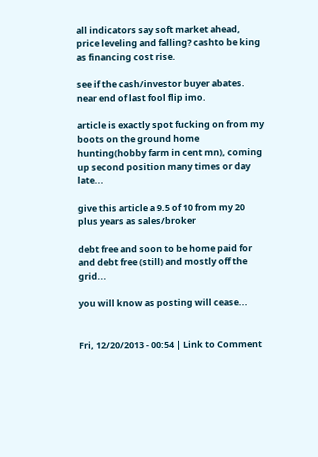all indicators say soft market ahead, price leveling and falling? cashto be king as financing cost rise.

see if the cash/investor buyer abates. near end of last fool flip imo.

article is exactly spot fucking on from my boots on the ground home hunting(hobby farm in cent mn), coming up second position many times or day late...

give this article a 9.5 of 10 from my 20 plus years as sales/broker

debt free and soon to be home paid for and debt free (still) and mostly off the grid...

you will know as posting will cease...


Fri, 12/20/2013 - 00:54 | Link to Comment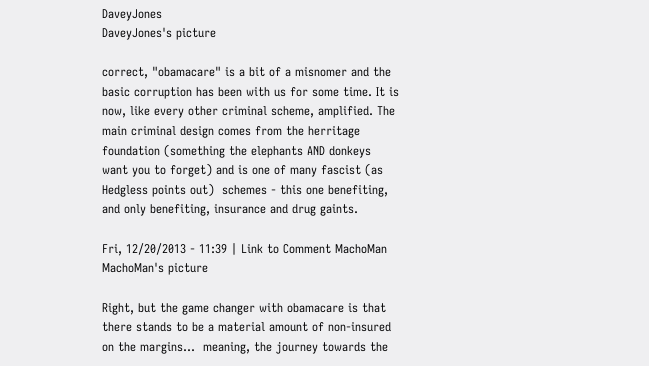DaveyJones
DaveyJones's picture

correct, "obamacare" is a bit of a misnomer and the basic corruption has been with us for some time. It is now, like every other criminal scheme, amplified. The main criminal design comes from the herritage foundation (something the elephants AND donkeys want you to forget) and is one of many fascist (as Hedgless points out)  schemes - this one benefiting, and only benefiting, insurance and drug gaints.

Fri, 12/20/2013 - 11:39 | Link to Comment MachoMan
MachoMan's picture

Right, but the game changer with obamacare is that there stands to be a material amount of non-insured on the margins...  meaning, the journey towards the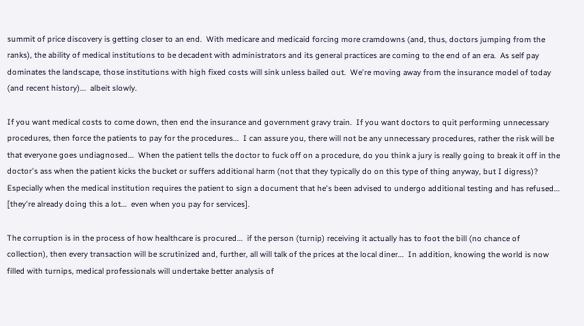summit of price discovery is getting closer to an end.  With medicare and medicaid forcing more cramdowns (and, thus, doctors jumping from the ranks), the ability of medical institutions to be decadent with administrators and its general practices are coming to the end of an era.  As self pay dominates the landscape, those institutions with high fixed costs will sink unless bailed out.  We're moving away from the insurance model of today (and recent history)...  albeit slowly.

If you want medical costs to come down, then end the insurance and government gravy train.  If you want doctors to quit performing unnecessary procedures, then force the patients to pay for the procedures...  I can assure you, there will not be any unnecessary procedures, rather the risk will be that everyone goes undiagnosed...  When the patient tells the doctor to fuck off on a procedure, do you think a jury is really going to break it off in the doctor's ass when the patient kicks the bucket or suffers additional harm (not that they typically do on this type of thing anyway, but I digress)? Especially when the medical institution requires the patient to sign a document that he's been advised to undergo additional testing and has refused...  [they're already doing this a lot...  even when you pay for services].

The corruption is in the process of how healthcare is procured...  if the person (turnip) receiving it actually has to foot the bill (no chance of collection), then every transaction will be scrutinized and, further, all will talk of the prices at the local diner...  In addition, knowing the world is now filled with turnips, medical professionals will undertake better analysis of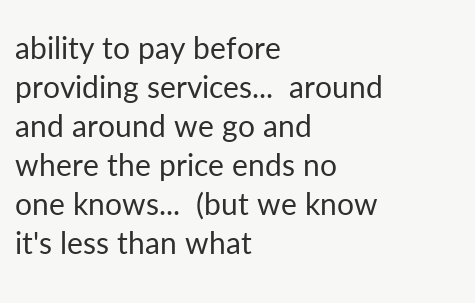ability to pay before providing services...  around and around we go and where the price ends no one knows...  (but we know it's less than what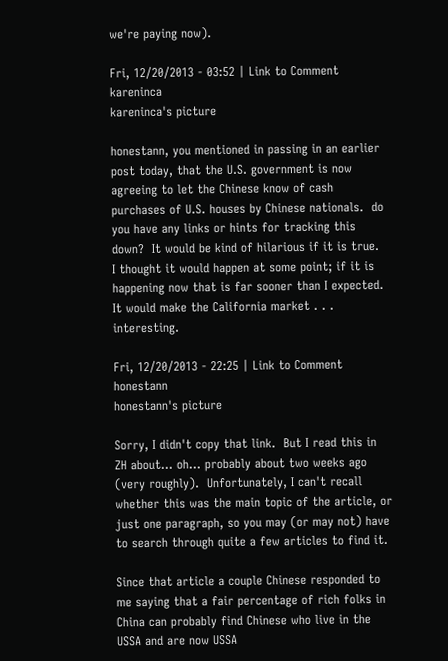we're paying now).

Fri, 12/20/2013 - 03:52 | Link to Comment kareninca
kareninca's picture

honestann, you mentioned in passing in an earlier post today, that the U.S. government is now agreeing to let the Chinese know of cash purchases of U.S. houses by Chinese nationals.  do you have any links or hints for tracking this down?  It would be kind of hilarious if it is true.  I thought it would happen at some point; if it is happening now that is far sooner than I expected.  It would make the California market . . . interesting.

Fri, 12/20/2013 - 22:25 | Link to Comment honestann
honestann's picture

Sorry, I didn't copy that link.  But I read this in ZH about... oh... probably about two weeks ago (very roughly).  Unfortunately, I can't recall whether this was the main topic of the article, or just one paragraph, so you may (or may not) have to search through quite a few articles to find it.

Since that article a couple Chinese responded to me saying that a fair percentage of rich folks in China can probably find Chinese who live in the USSA and are now USSA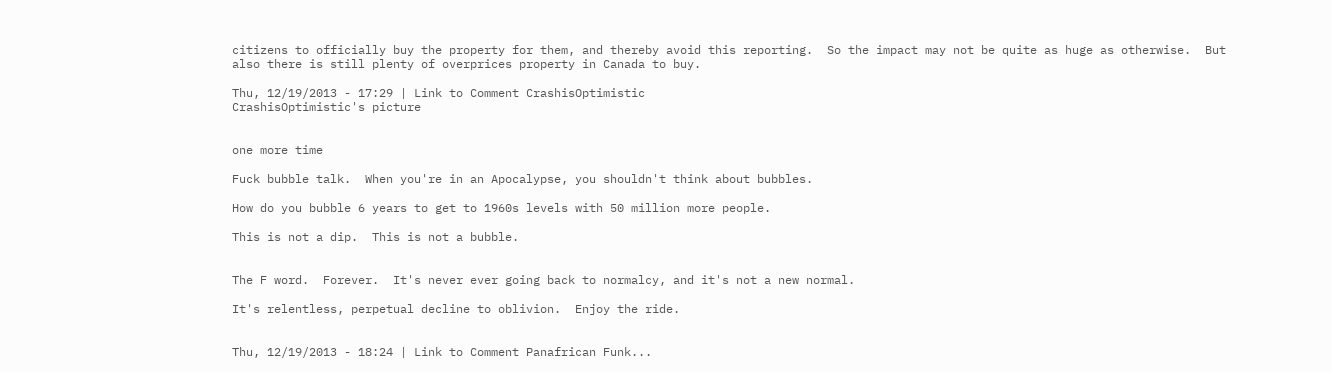citizens to officially buy the property for them, and thereby avoid this reporting.  So the impact may not be quite as huge as otherwise.  But also there is still plenty of overprices property in Canada to buy.

Thu, 12/19/2013 - 17:29 | Link to Comment CrashisOptimistic
CrashisOptimistic's picture


one more time

Fuck bubble talk.  When you're in an Apocalypse, you shouldn't think about bubbles.

How do you bubble 6 years to get to 1960s levels with 50 million more people.

This is not a dip.  This is not a bubble.


The F word.  Forever.  It's never ever going back to normalcy, and it's not a new normal.

It's relentless, perpetual decline to oblivion.  Enjoy the ride.


Thu, 12/19/2013 - 18:24 | Link to Comment Panafrican Funk...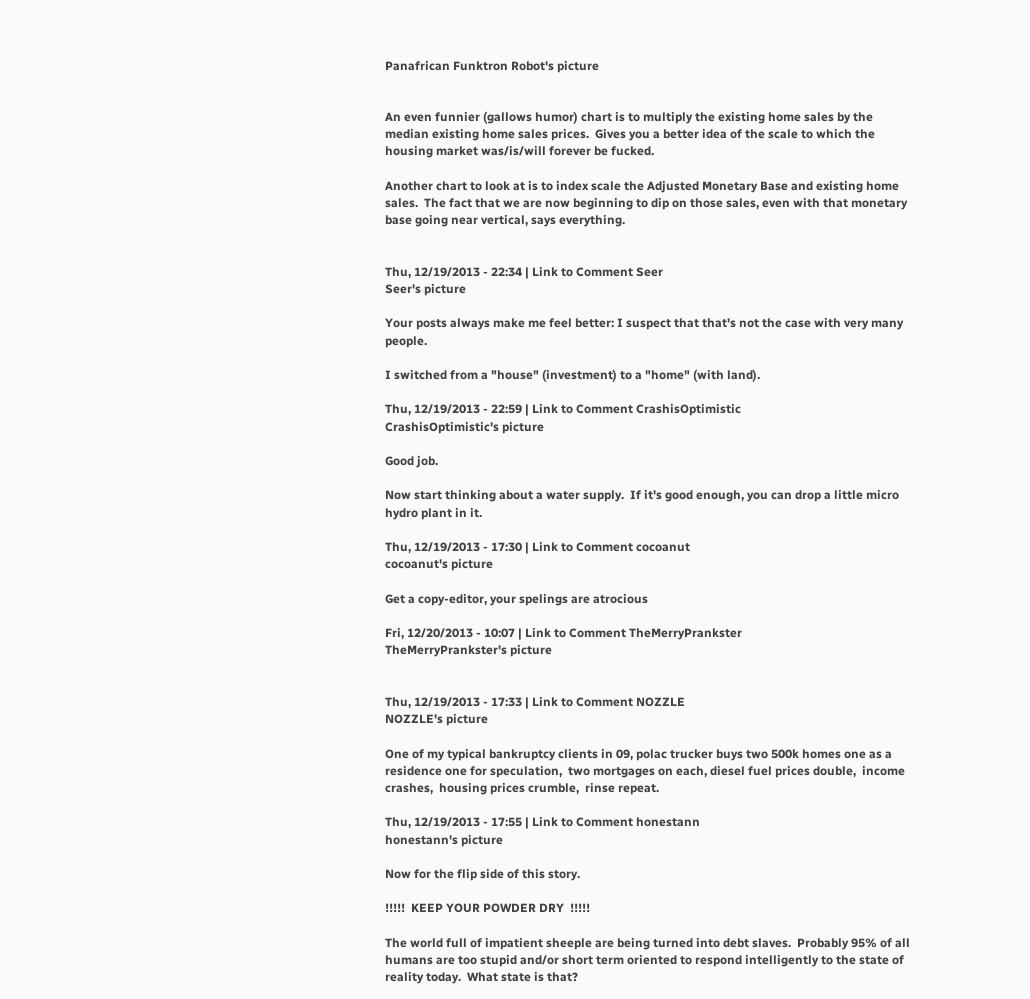Panafrican Funktron Robot's picture


An even funnier (gallows humor) chart is to multiply the existing home sales by the median existing home sales prices.  Gives you a better idea of the scale to which the housing market was/is/will forever be fucked.

Another chart to look at is to index scale the Adjusted Monetary Base and existing home sales.  The fact that we are now beginning to dip on those sales, even with that monetary base going near vertical, says everything.


Thu, 12/19/2013 - 22:34 | Link to Comment Seer
Seer's picture

Your posts always make me feel better: I suspect that that's not the case with very many people.

I switched from a "house" (investment) to a "home" (with land).

Thu, 12/19/2013 - 22:59 | Link to Comment CrashisOptimistic
CrashisOptimistic's picture

Good job.

Now start thinking about a water supply.  If it's good enough, you can drop a little micro hydro plant in it.

Thu, 12/19/2013 - 17:30 | Link to Comment cocoanut
cocoanut's picture

Get a copy-editor, your spelings are atrocious

Fri, 12/20/2013 - 10:07 | Link to Comment TheMerryPrankster
TheMerryPrankster's picture


Thu, 12/19/2013 - 17:33 | Link to Comment NOZZLE
NOZZLE's picture

One of my typical bankruptcy clients in 09, polac trucker buys two 500k homes one as a residence one for speculation,  two mortgages on each, diesel fuel prices double,  income crashes,  housing prices crumble,  rinse repeat.

Thu, 12/19/2013 - 17:55 | Link to Comment honestann
honestann's picture

Now for the flip side of this story.

!!!!!  KEEP YOUR POWDER DRY  !!!!!

The world full of impatient sheeple are being turned into debt slaves.  Probably 95% of all humans are too stupid and/or short term oriented to respond intelligently to the state of reality today.  What state is that?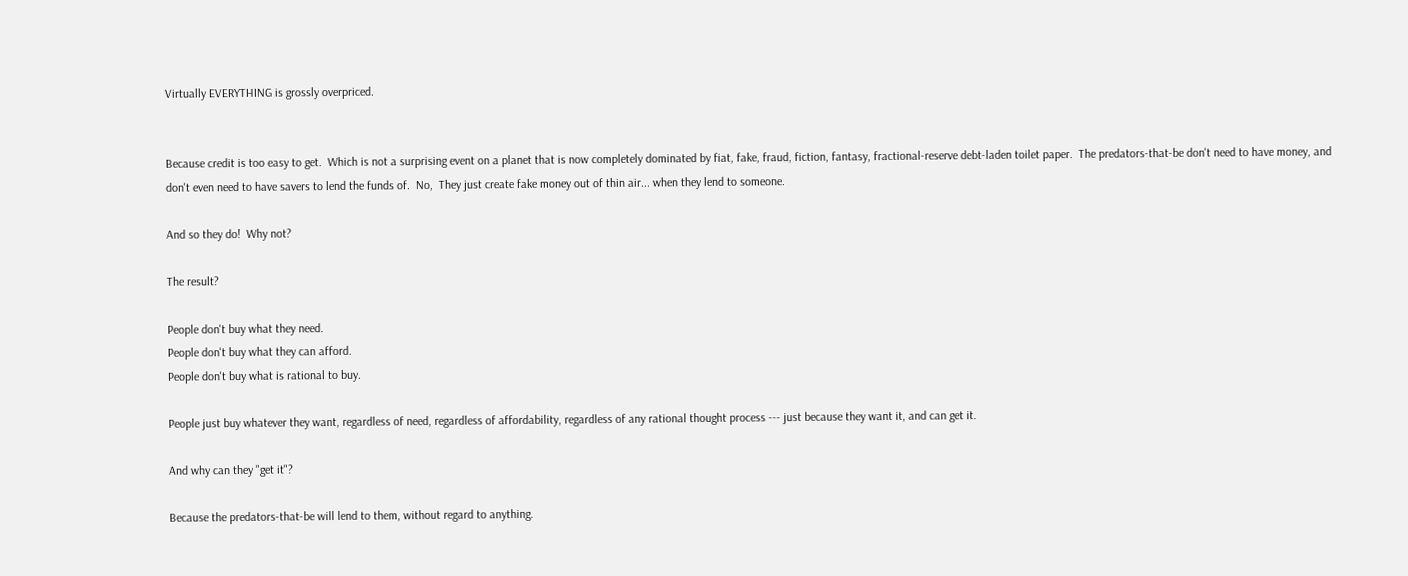Virtually EVERYTHING is grossly overpriced.


Because credit is too easy to get.  Which is not a surprising event on a planet that is now completely dominated by fiat, fake, fraud, fiction, fantasy, fractional-reserve debt-laden toilet paper.  The predators-that-be don't need to have money, and don't even need to have savers to lend the funds of.  No,  They just create fake money out of thin air... when they lend to someone.

And so they do!  Why not?

The result?

People don't buy what they need.
People don't buy what they can afford.
People don't buy what is rational to buy.

People just buy whatever they want, regardless of need, regardless of affordability, regardless of any rational thought process --- just because they want it, and can get it.

And why can they "get it"?

Because the predators-that-be will lend to them, without regard to anything.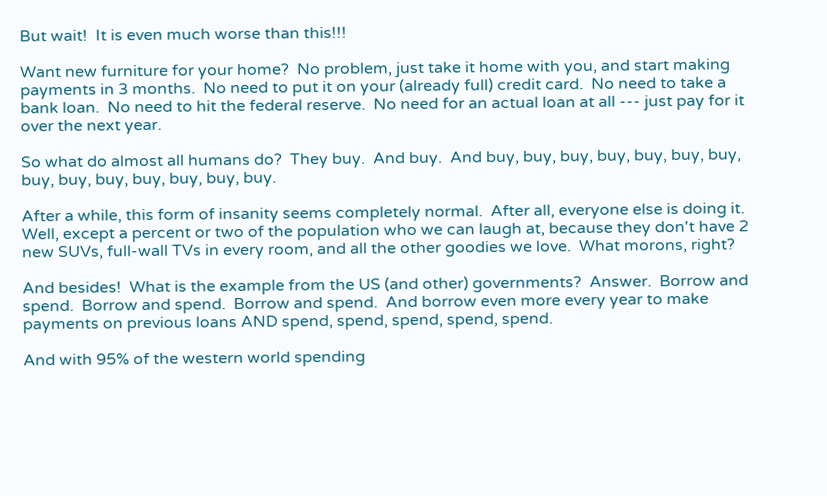But wait!  It is even much worse than this!!!

Want new furniture for your home?  No problem, just take it home with you, and start making payments in 3 months.  No need to put it on your (already full) credit card.  No need to take a bank loan.  No need to hit the federal reserve.  No need for an actual loan at all --- just pay for it over the next year.

So what do almost all humans do?  They buy.  And buy.  And buy, buy, buy, buy, buy, buy, buy, buy, buy, buy, buy, buy, buy, buy.

After a while, this form of insanity seems completely normal.  After all, everyone else is doing it.  Well, except a percent or two of the population who we can laugh at, because they don't have 2 new SUVs, full-wall TVs in every room, and all the other goodies we love.  What morons, right?

And besides!  What is the example from the US (and other) governments?  Answer.  Borrow and spend.  Borrow and spend.  Borrow and spend.  And borrow even more every year to make payments on previous loans AND spend, spend, spend, spend, spend.

And with 95% of the western world spending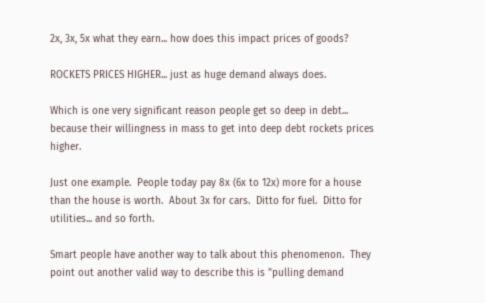2x, 3x, 5x what they earn... how does this impact prices of goods?

ROCKETS PRICES HIGHER... just as huge demand always does.

Which is one very significant reason people get so deep in debt... because their willingness in mass to get into deep debt rockets prices higher.

Just one example.  People today pay 8x (6x to 12x) more for a house than the house is worth.  About 3x for cars.  Ditto for fuel.  Ditto for utilities... and so forth.

Smart people have another way to talk about this phenomenon.  They point out another valid way to describe this is "pulling demand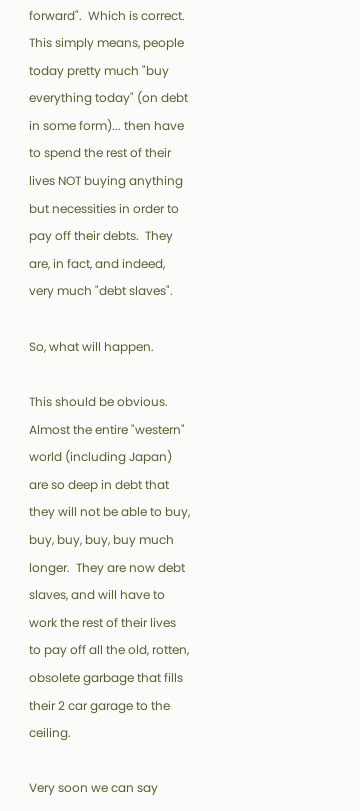forward".  Which is correct.  This simply means, people today pretty much "buy everything today" (on debt in some form)... then have to spend the rest of their lives NOT buying anything but necessities in order to pay off their debts.  They are, in fact, and indeed, very much "debt slaves".

So, what will happen.

This should be obvious.  Almost the entire "western" world (including Japan) are so deep in debt that they will not be able to buy, buy, buy, buy, buy much longer.  They are now debt slaves, and will have to work the rest of their lives to pay off all the old, rotten, obsolete garbage that fills their 2 car garage to the ceiling.

Very soon we can say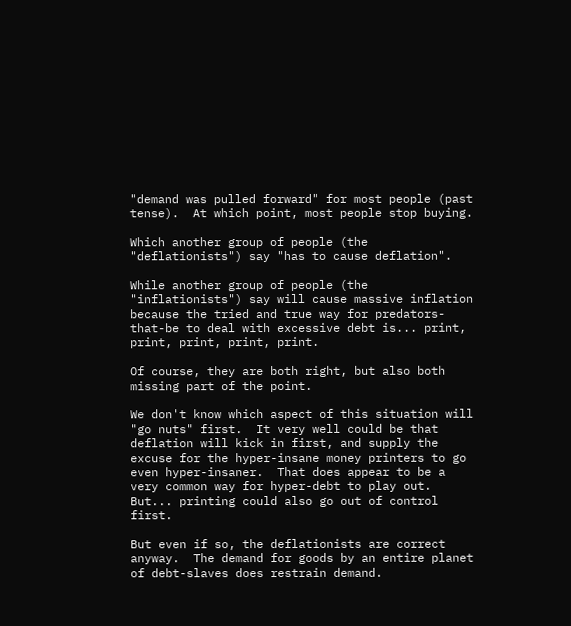"demand was pulled forward" for most people (past tense).  At which point, most people stop buying.

Which another group of people (the "deflationists") say "has to cause deflation".

While another group of people (the "inflationists") say will cause massive inflation because the tried and true way for predators-that-be to deal with excessive debt is... print, print, print, print, print.

Of course, they are both right, but also both missing part of the point.

We don't know which aspect of this situation will "go nuts" first.  It very well could be that deflation will kick in first, and supply the excuse for the hyper-insane money printers to go even hyper-insaner.  That does appear to be a very common way for hyper-debt to play out.  But... printing could also go out of control first.

But even if so, the deflationists are correct anyway.  The demand for goods by an entire planet of debt-slaves does restrain demand.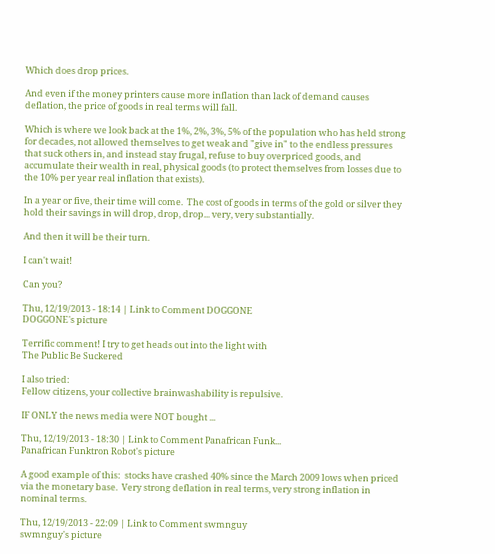Which does drop prices.

And even if the money printers cause more inflation than lack of demand causes deflation, the price of goods in real terms will fall.

Which is where we look back at the 1%, 2%, 3%, 5% of the population who has held strong for decades, not allowed themselves to get weak and "give in" to the endless pressures that suck others in, and instead stay frugal, refuse to buy overpriced goods, and accumulate their wealth in real, physical goods (to protect themselves from losses due to the 10% per year real inflation that exists).

In a year or five, their time will come.  The cost of goods in terms of the gold or silver they hold their savings in will drop, drop, drop... very, very substantially.

And then it will be their turn.

I can't wait!

Can you?

Thu, 12/19/2013 - 18:14 | Link to Comment DOGGONE
DOGGONE's picture

Terrific comment! I try to get heads out into the light with
The Public Be Suckered

I also tried:
Fellow citizens, your collective brainwashability is repulsive.

IF ONLY the news media were NOT bought ...

Thu, 12/19/2013 - 18:30 | Link to Comment Panafrican Funk...
Panafrican Funktron Robot's picture

A good example of this:  stocks have crashed 40% since the March 2009 lows when priced via the monetary base.  Very strong deflation in real terms, very strong inflation in nominal terms.

Thu, 12/19/2013 - 22:09 | Link to Comment swmnguy
swmnguy's picture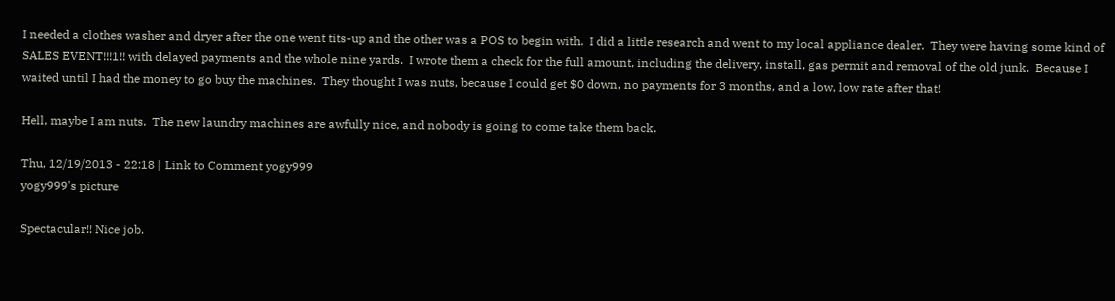I needed a clothes washer and dryer after the one went tits-up and the other was a POS to begin with.  I did a little research and went to my local appliance dealer.  They were having some kind of SALES EVENT!!!1!! with delayed payments and the whole nine yards.  I wrote them a check for the full amount, including the delivery, install, gas permit and removal of the old junk.  Because I waited until I had the money to go buy the machines.  They thought I was nuts, because I could get $0 down, no payments for 3 months, and a low, low rate after that!

Hell, maybe I am nuts.  The new laundry machines are awfully nice, and nobody is going to come take them back.

Thu, 12/19/2013 - 22:18 | Link to Comment yogy999
yogy999's picture

Spectacular!! Nice job.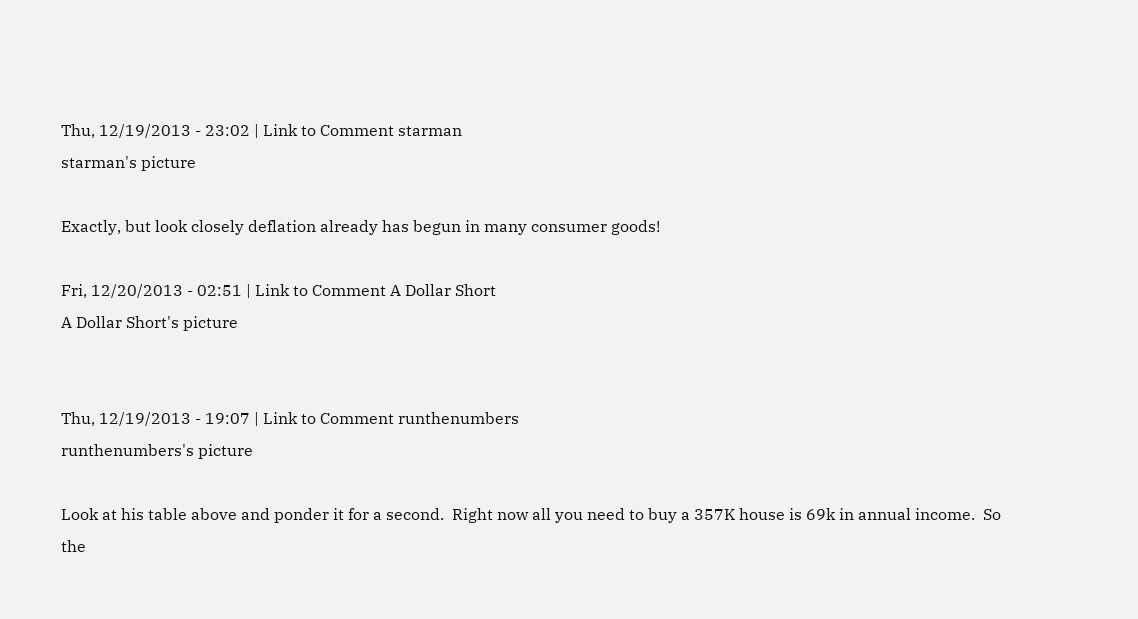Thu, 12/19/2013 - 23:02 | Link to Comment starman
starman's picture

Exactly, but look closely deflation already has begun in many consumer goods!

Fri, 12/20/2013 - 02:51 | Link to Comment A Dollar Short
A Dollar Short's picture


Thu, 12/19/2013 - 19:07 | Link to Comment runthenumbers
runthenumbers's picture

Look at his table above and ponder it for a second.  Right now all you need to buy a 357K house is 69k in annual income.  So the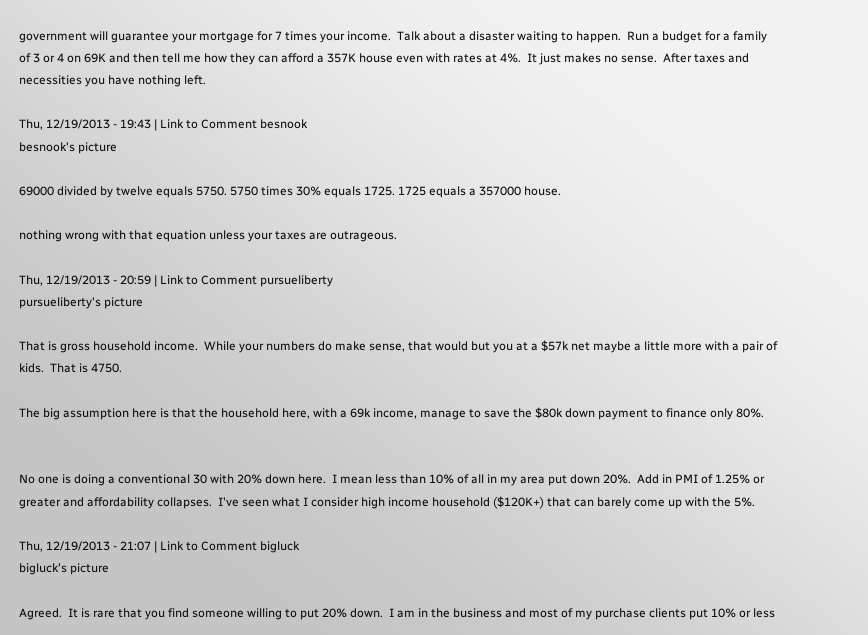government will guarantee your mortgage for 7 times your income.  Talk about a disaster waiting to happen.  Run a budget for a family of 3 or 4 on 69K and then tell me how they can afford a 357K house even with rates at 4%.  It just makes no sense.  After taxes and necessities you have nothing left.

Thu, 12/19/2013 - 19:43 | Link to Comment besnook
besnook's picture

69000 divided by twelve equals 5750. 5750 times 30% equals 1725. 1725 equals a 357000 house.

nothing wrong with that equation unless your taxes are outrageous.

Thu, 12/19/2013 - 20:59 | Link to Comment pursueliberty
pursueliberty's picture

That is gross household income.  While your numbers do make sense, that would but you at a $57k net maybe a little more with a pair of kids.  That is 4750.

The big assumption here is that the household here, with a 69k income, manage to save the $80k down payment to finance only 80%.


No one is doing a conventional 30 with 20% down here.  I mean less than 10% of all in my area put down 20%.  Add in PMI of 1.25% or greater and affordability collapses.  I've seen what I consider high income household ($120K+) that can barely come up with the 5%.

Thu, 12/19/2013 - 21:07 | Link to Comment bigluck
bigluck's picture

Agreed.  It is rare that you find someone willing to put 20% down.  I am in the business and most of my purchase clients put 10% or less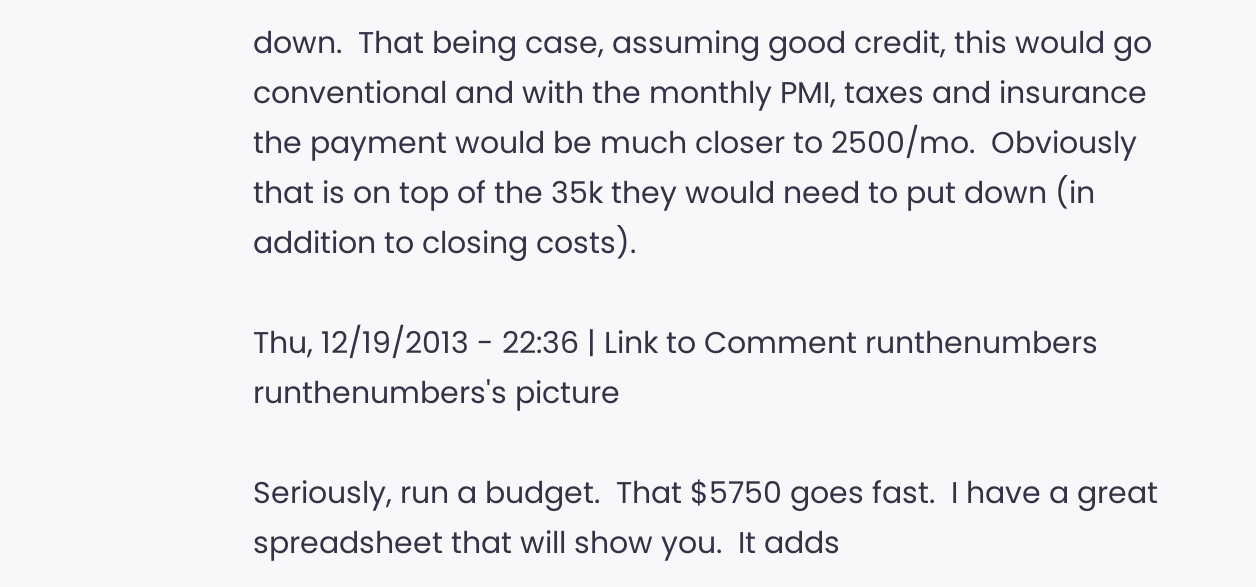down.  That being case, assuming good credit, this would go conventional and with the monthly PMI, taxes and insurance the payment would be much closer to 2500/mo.  Obviously that is on top of the 35k they would need to put down (in addition to closing costs).

Thu, 12/19/2013 - 22:36 | Link to Comment runthenumbers
runthenumbers's picture

Seriously, run a budget.  That $5750 goes fast.  I have a great spreadsheet that will show you.  It adds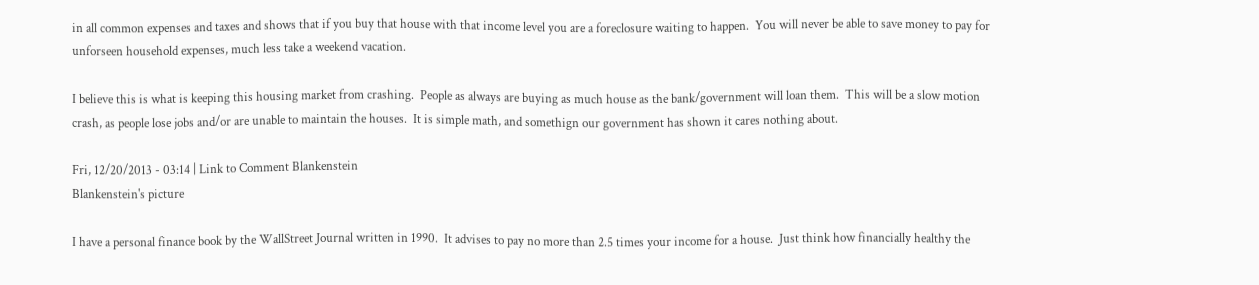in all common expenses and taxes and shows that if you buy that house with that income level you are a foreclosure waiting to happen.  You will never be able to save money to pay for unforseen household expenses, much less take a weekend vacation.

I believe this is what is keeping this housing market from crashing.  People as always are buying as much house as the bank/government will loan them.  This will be a slow motion crash, as people lose jobs and/or are unable to maintain the houses.  It is simple math, and somethign our government has shown it cares nothing about.

Fri, 12/20/2013 - 03:14 | Link to Comment Blankenstein
Blankenstein's picture

I have a personal finance book by the WallStreet Journal written in 1990.  It advises to pay no more than 2.5 times your income for a house.  Just think how financially healthy the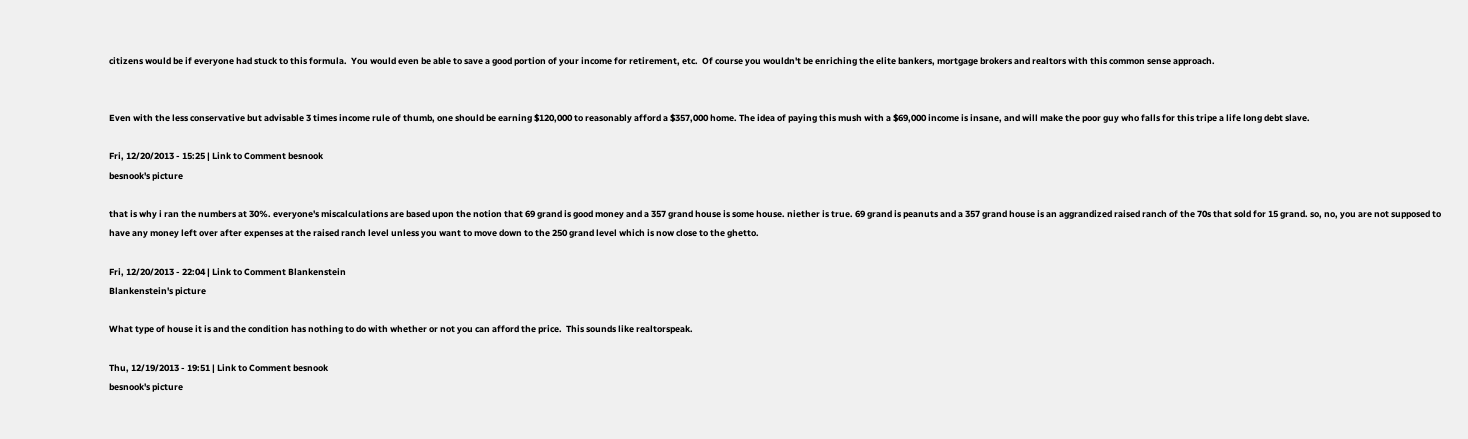citizens would be if everyone had stuck to this formula.  You would even be able to save a good portion of your income for retirement, etc.  Of course you wouldn't be enriching the elite bankers, mortgage brokers and realtors with this common sense approach.


Even with the less conservative but advisable 3 times income rule of thumb, one should be earning $120,000 to reasonably afford a $357,000 home. The idea of paying this mush with a $69,000 income is insane, and will make the poor guy who falls for this tripe a life long debt slave.

Fri, 12/20/2013 - 15:25 | Link to Comment besnook
besnook's picture

that is why i ran the numbers at 30%. everyone's miscalculations are based upon the notion that 69 grand is good money and a 357 grand house is some house. niether is true. 69 grand is peanuts and a 357 grand house is an aggrandized raised ranch of the 70s that sold for 15 grand. so, no, you are not supposed to have any money left over after expenses at the raised ranch level unless you want to move down to the 250 grand level which is now close to the ghetto.

Fri, 12/20/2013 - 22:04 | Link to Comment Blankenstein
Blankenstein's picture

What type of house it is and the condition has nothing to do with whether or not you can afford the price.  This sounds like realtorspeak.

Thu, 12/19/2013 - 19:51 | Link to Comment besnook
besnook's picture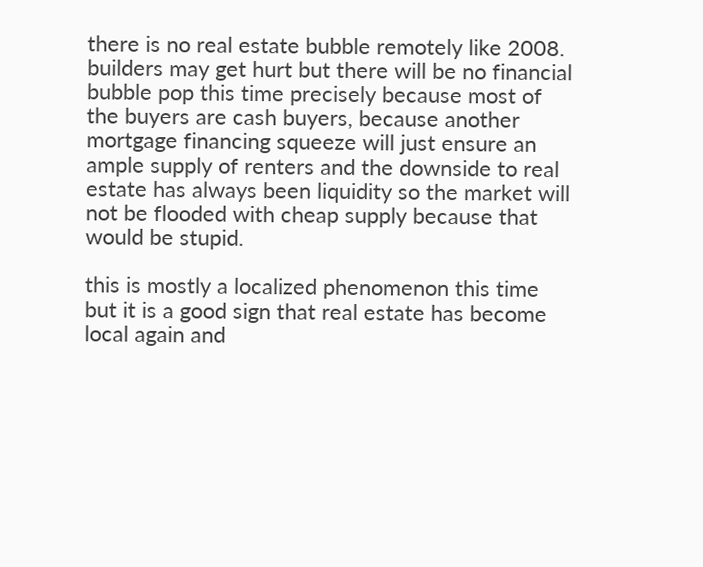there is no real estate bubble remotely like 2008. builders may get hurt but there will be no financial bubble pop this time precisely because most of the buyers are cash buyers, because another mortgage financing squeeze will just ensure an ample supply of renters and the downside to real estate has always been liquidity so the market will not be flooded with cheap supply because that would be stupid.

this is mostly a localized phenomenon this time but it is a good sign that real estate has become local again and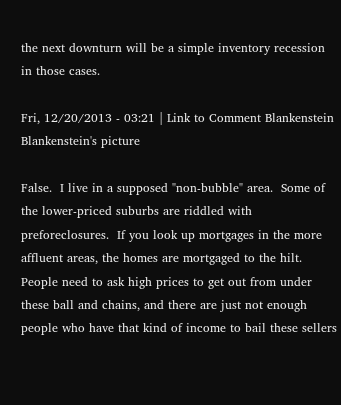the next downturn will be a simple inventory recession in those cases.

Fri, 12/20/2013 - 03:21 | Link to Comment Blankenstein
Blankenstein's picture

False.  I live in a supposed "non-bubble" area.  Some of the lower-priced suburbs are riddled with preforeclosures.  If you look up mortgages in the more affluent areas, the homes are mortgaged to the hilt.  People need to ask high prices to get out from under these ball and chains, and there are just not enough people who have that kind of income to bail these sellers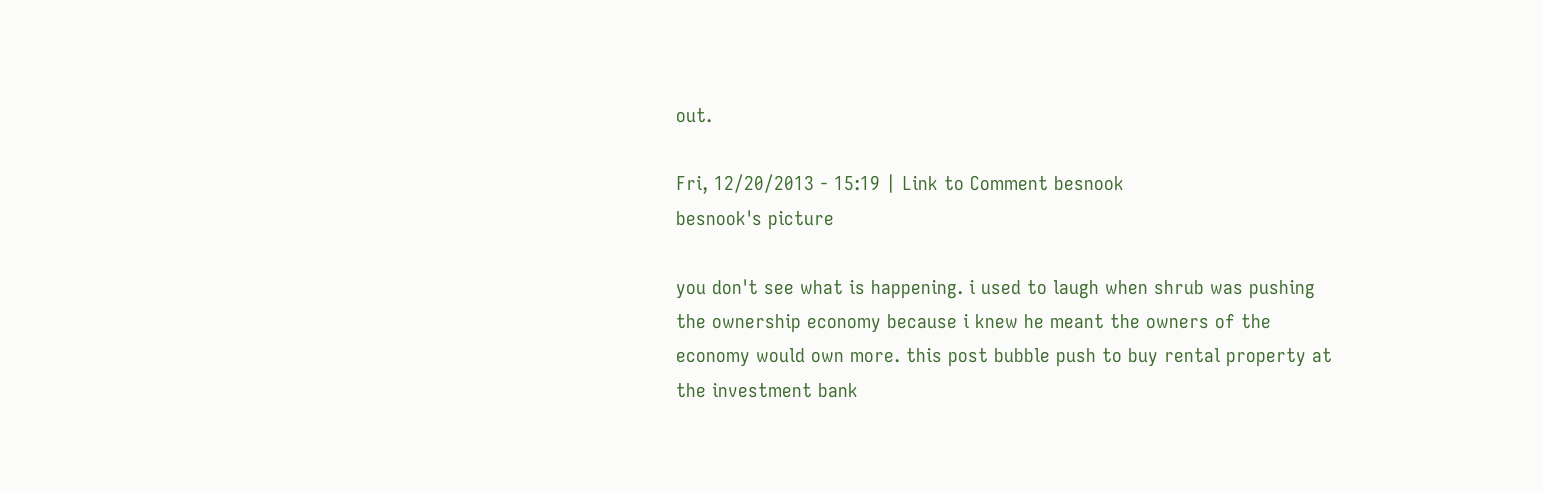out.

Fri, 12/20/2013 - 15:19 | Link to Comment besnook
besnook's picture

you don't see what is happening. i used to laugh when shrub was pushing the ownership economy because i knew he meant the owners of the economy would own more. this post bubble push to buy rental property at the investment bank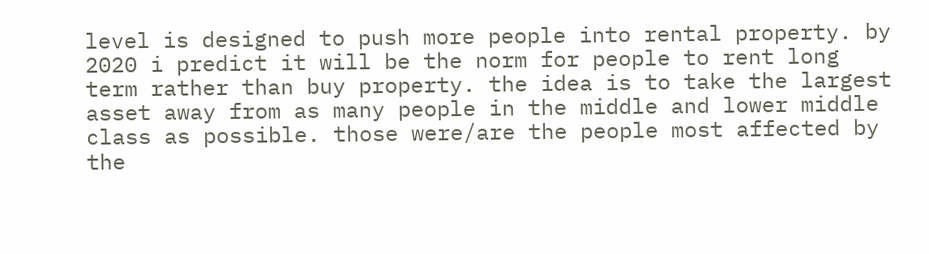level is designed to push more people into rental property. by 2020 i predict it will be the norm for people to rent long term rather than buy property. the idea is to take the largest asset away from as many people in the middle and lower middle class as possible. those were/are the people most affected by the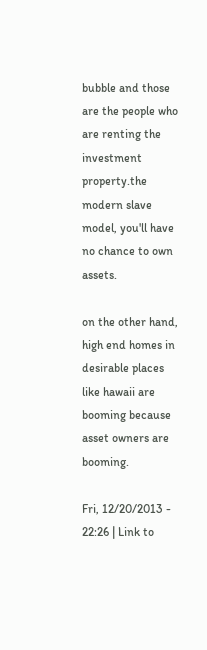bubble and those are the people who are renting the investment property.the modern slave model, you'll have no chance to own assets.

on the other hand, high end homes in desirable places like hawaii are booming because asset owners are booming.

Fri, 12/20/2013 - 22:26 | Link to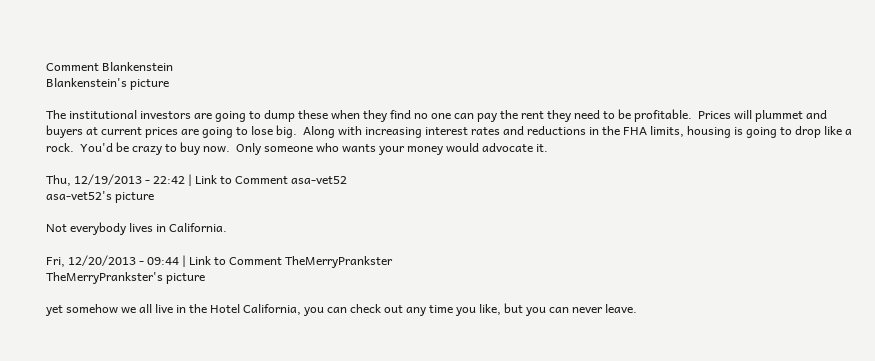Comment Blankenstein
Blankenstein's picture

The institutional investors are going to dump these when they find no one can pay the rent they need to be profitable.  Prices will plummet and buyers at current prices are going to lose big.  Along with increasing interest rates and reductions in the FHA limits, housing is going to drop like a rock.  You'd be crazy to buy now.  Only someone who wants your money would advocate it.

Thu, 12/19/2013 - 22:42 | Link to Comment asa-vet52
asa-vet52's picture

Not everybody lives in California.

Fri, 12/20/2013 - 09:44 | Link to Comment TheMerryPrankster
TheMerryPrankster's picture

yet somehow we all live in the Hotel California, you can check out any time you like, but you can never leave.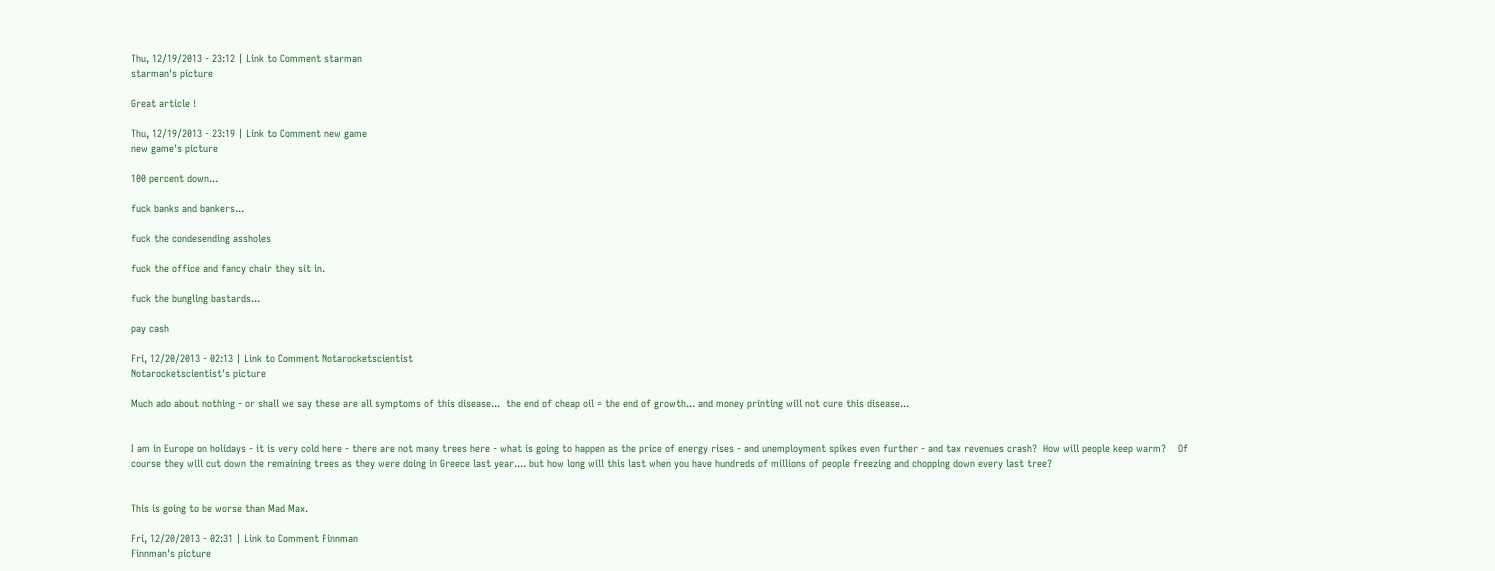Thu, 12/19/2013 - 23:12 | Link to Comment starman
starman's picture

Great article !

Thu, 12/19/2013 - 23:19 | Link to Comment new game
new game's picture

100 percent down...

fuck banks and bankers...

fuck the condesending assholes

fuck the office and fancy chair they sit in.

fuck the bungling bastards...

pay cash

Fri, 12/20/2013 - 02:13 | Link to Comment Notarocketscientist
Notarocketscientist's picture

Much ado about nothing - or shall we say these are all symptoms of this disease...  the end of cheap oil = the end of growth... and money printing will not cure this disease...


I am in Europe on holidays - it is very cold here - there are not many trees here - what is going to happen as the price of energy rises - and unemployment spikes even further - and tax revenues crash?  How will people keep warm?    Of course they will cut down the remaining trees as they were doing in Greece last year.... but how long will this last when you have hundreds of millions of people freezing and chopping down every last tree?


This is going to be worse than Mad Max.

Fri, 12/20/2013 - 02:31 | Link to Comment Finnman
Finnman's picture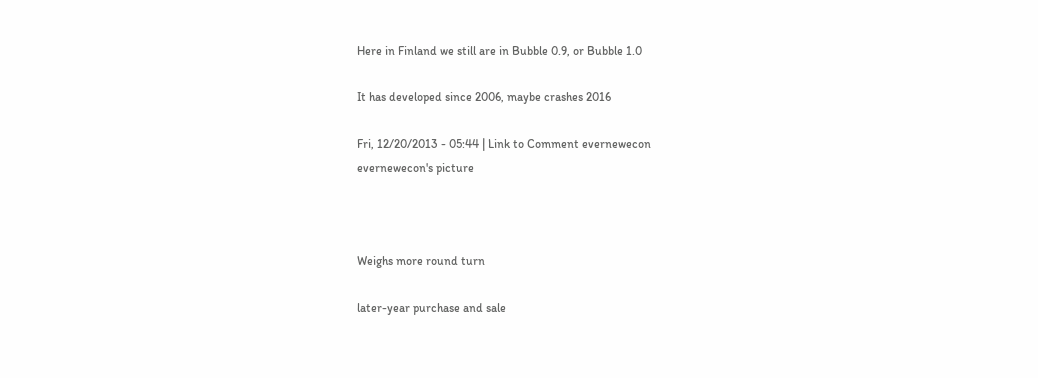Here in Finland we still are in Bubble 0.9, or Bubble 1.0

It has developed since 2006, maybe crashes 2016

Fri, 12/20/2013 - 05:44 | Link to Comment evernewecon
evernewecon's picture



Weighs more round turn

later-year purchase and sale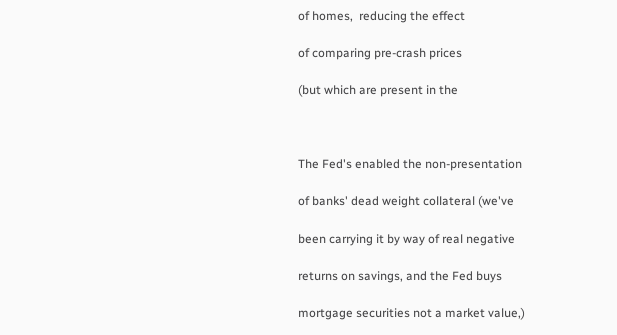of homes,  reducing the effect

of comparing pre-crash prices

(but which are present in the



The Fed's enabled the non-presentation

of banks' dead weight collateral (we've

been carrying it by way of real negative

returns on savings, and the Fed buys

mortgage securities not a market value,)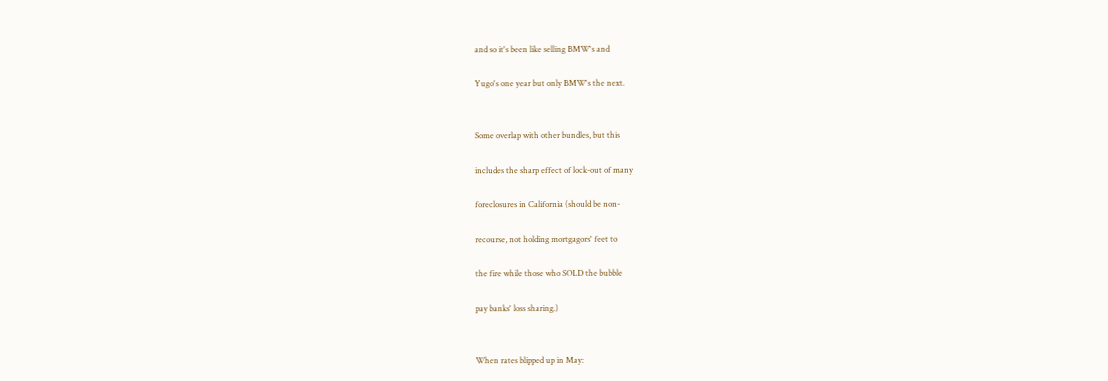and so it's been like selling BMW's and

Yugo's one year but only BMW's the next.


Some overlap with other bundles, but this

includes the sharp effect of lock-out of many

foreclosures in California (should be non-

recourse, not holding mortgagors' feet to

the fire while those who SOLD the bubble

pay banks' loss sharing.)


When rates blipped up in May: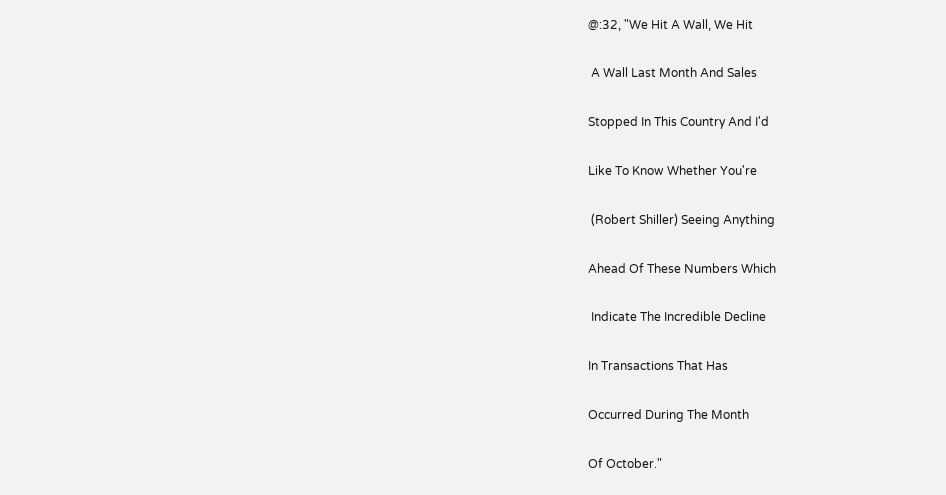@:32, "We Hit A Wall, We Hit

 A Wall Last Month And Sales

Stopped In This Country And I'd

Like To Know Whether You're

 (Robert Shiller) Seeing Anything

Ahead Of These Numbers Which

 Indicate The Incredible Decline

In Transactions That Has

Occurred During The Month

Of October."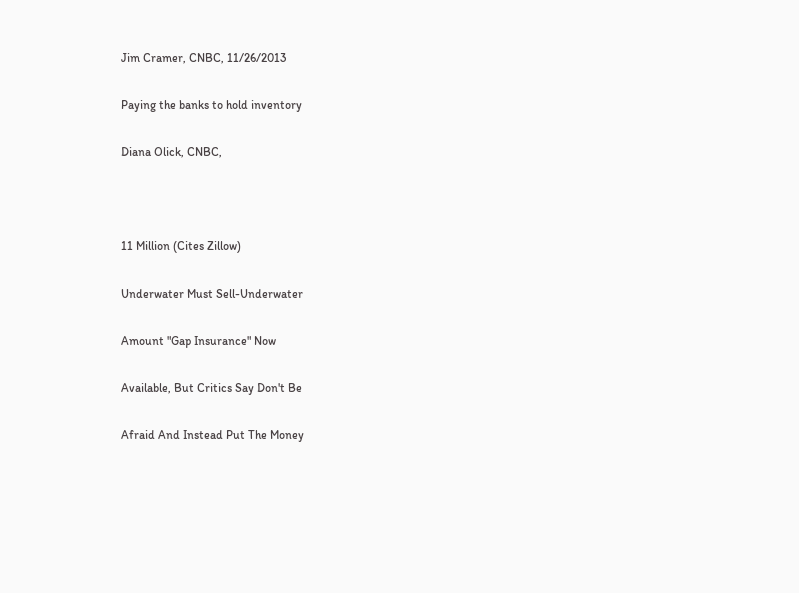Jim Cramer, CNBC, 11/26/2013

Paying the banks to hold inventory

Diana Olick, CNBC,



11 Million (Cites Zillow)

Underwater Must Sell-Underwater

Amount "Gap Insurance" Now

Available, But Critics Say Don't Be

Afraid And Instead Put The Money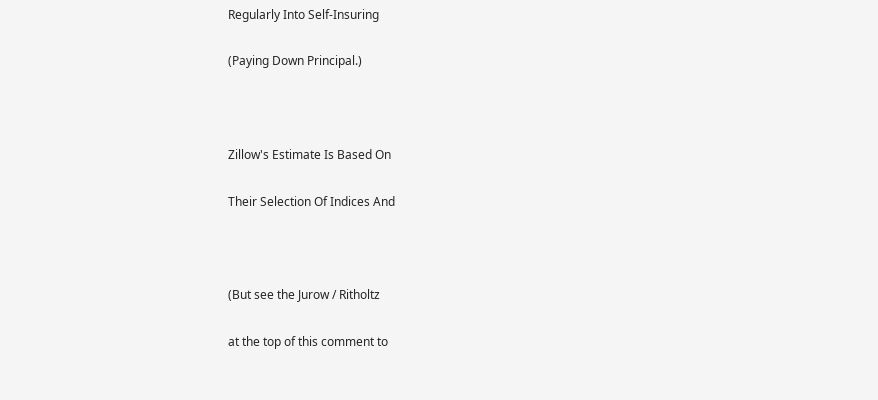Regularly Into Self-Insuring

(Paying Down Principal.)



Zillow's Estimate Is Based On

Their Selection Of Indices And



(But see the Jurow / Ritholtz

at the top of this comment to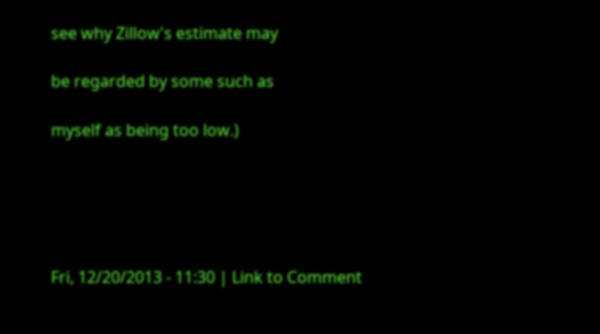see why Zillow's estimate may

be regarded by some such as

myself as being too low.)





Fri, 12/20/2013 - 11:30 | Link to Comment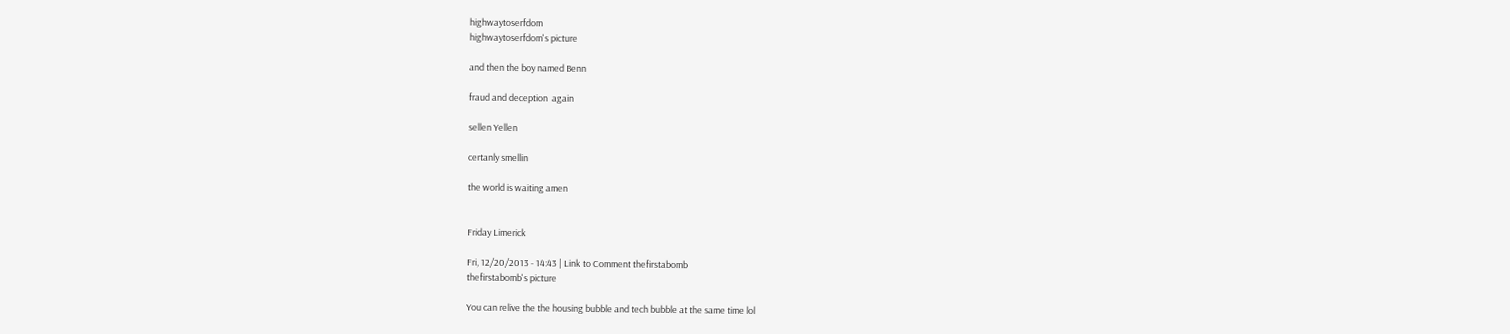highwaytoserfdom
highwaytoserfdom's picture

and then the boy named Benn

fraud and deception  again

sellen Yellen

certanly smellin

the world is waiting amen


Friday Limerick

Fri, 12/20/2013 - 14:43 | Link to Comment thefirstabomb
thefirstabomb's picture

You can relive the the housing bubble and tech bubble at the same time lol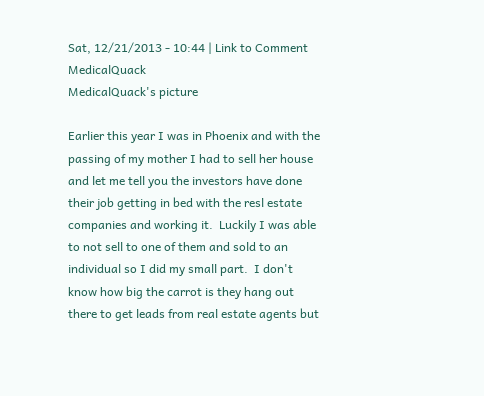Sat, 12/21/2013 - 10:44 | Link to Comment MedicalQuack
MedicalQuack's picture

Earlier this year I was in Phoenix and with the passing of my mother I had to sell her house and let me tell you the investors have done their job getting in bed with the resl estate companies and working it.  Luckily I was able to not sell to one of them and sold to an individual so I did my small part.  I don't know how big the carrot is they hang out there to get leads from real estate agents but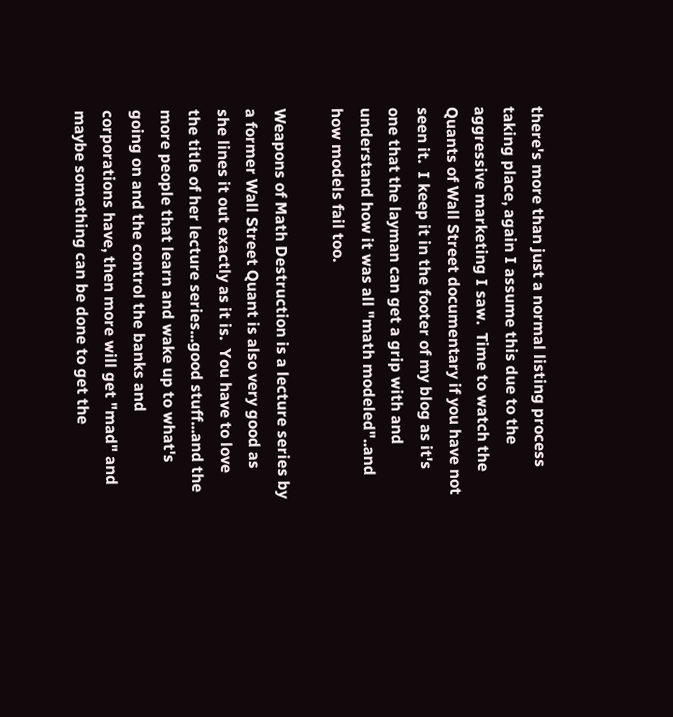there's more than just a normal listing process taking place, again I assume this due to the aggressive marketing I saw.  Time to watch the Quants of Wall Street documentary if you have not seen it.  I keep it in the footer of my blog as it's one that the layman can get a grip with and understand how it was all "math modeled"..and how models fail too.

Weapons of Math Destruction is a lecture series by a former Wall Street Quant is also very good as she lines it out exactly as it is.  You have to love the title of her lecture series...good stuff...and the more people that learn and wake up to what's going on and the control the banks and corporations have, then more will get "mad" and maybe something can be done to get the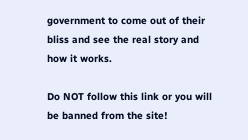government to come out of their bliss and see the real story and how it works.

Do NOT follow this link or you will be banned from the site!